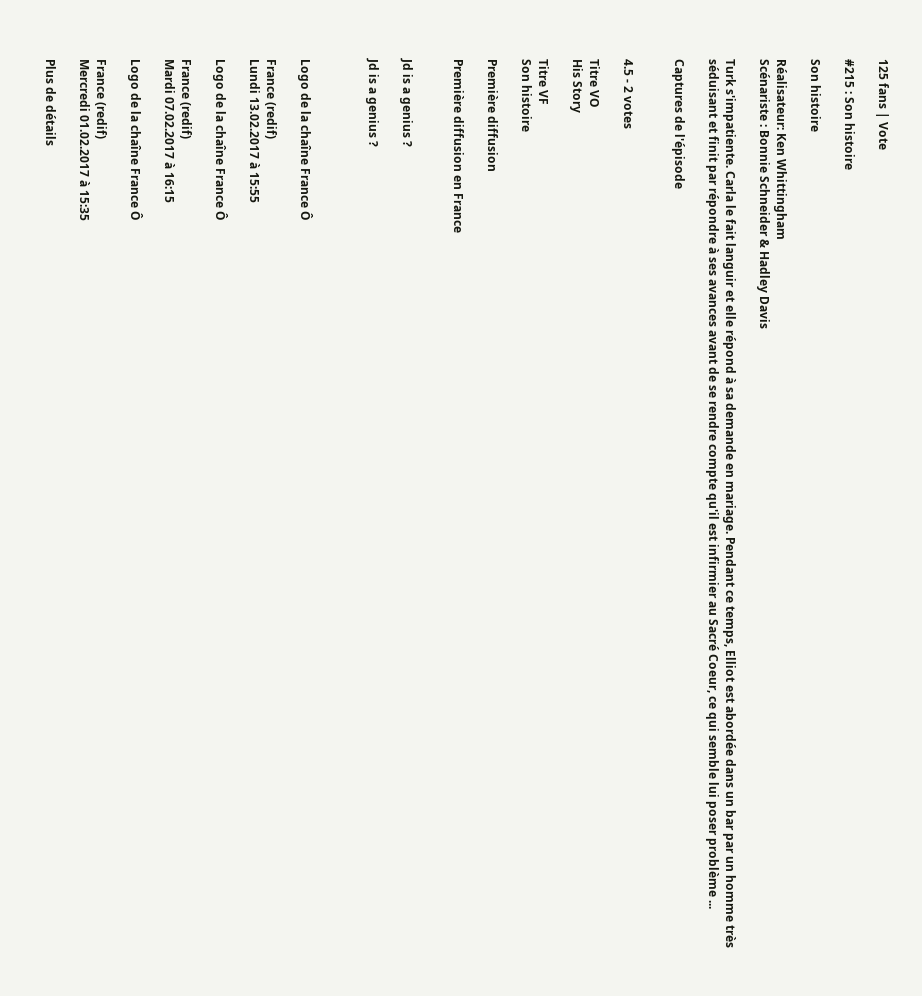125 fans | Vote

#215 : Son histoire

Son histoire

Réalisateur: Ken Whittingham
Scénariste : Bonnie Schneider & Hadley Davis

Turk s'impatiente. Carla le fait languir et elle répond à sa demande en mariage. Pendant ce temps, Elliot est abordée dans un bar par un homme très séduisant et finit par répondre à ses avances avant de se rendre compte qu'il est infirmier au Sacré Coeur, ce qui semble lui poser problème ...

Captures de l'épisode


4.5 - 2 votes

Titre VO
His Story

Titre VF
Son histoire

Première diffusion

Première diffusion en France


Jd is a genius ?

Jd is a genius ?



Logo de la chaîne France Ô

France (redif)
Lundi 13.02.2017 à 15:55

Logo de la chaîne France Ô

France (redif)
Mardi 07.02.2017 à 16:15

Logo de la chaîne France Ô

France (redif)
Mercredi 01.02.2017 à 15:35

Plus de détails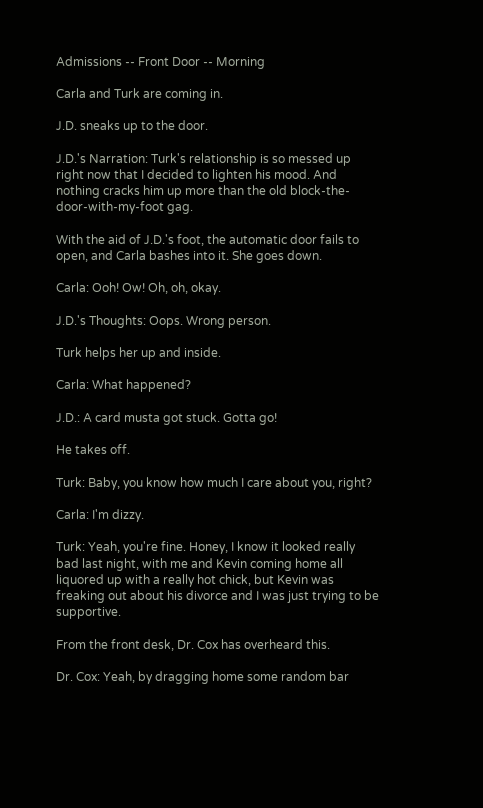Admissions -- Front Door -- Morning

Carla and Turk are coming in.

J.D. sneaks up to the door.

J.D.'s Narration: Turk's relationship is so messed up right now that I decided to lighten his mood. And nothing cracks him up more than the old block-the-door-with-my-foot gag.

With the aid of J.D.'s foot, the automatic door fails to open, and Carla bashes into it. She goes down.

Carla: Ooh! Ow! Oh, oh, okay.

J.D.'s Thoughts: Oops. Wrong person.

Turk helps her up and inside.

Carla: What happened?

J.D.: A card musta got stuck. Gotta go!

He takes off.

Turk: Baby, you know how much I care about you, right?

Carla: I'm dizzy.

Turk: Yeah, you're fine. Honey, I know it looked really bad last night, with me and Kevin coming home all liquored up with a really hot chick, but Kevin was freaking out about his divorce and I was just trying to be supportive.

From the front desk, Dr. Cox has overheard this.

Dr. Cox: Yeah, by dragging home some random bar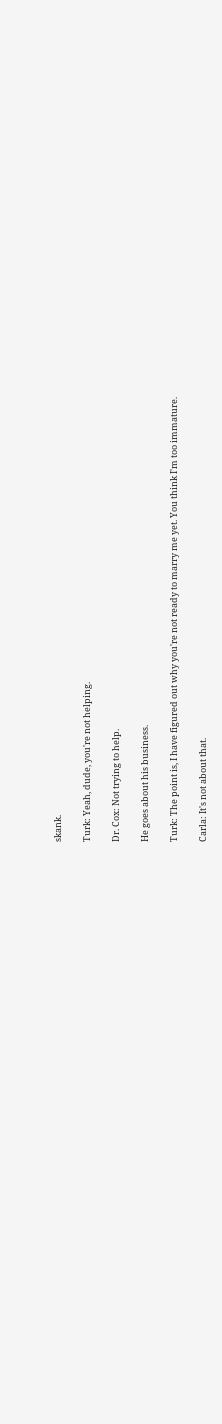skank.

Turk: Yeah, dude, you're not helping.

Dr. Cox: Not trying to help.

He goes about his business.

Turk: The point is, I have figured out why you're not ready to marry me yet. You think I'm too immature.

Carla: It's not about that.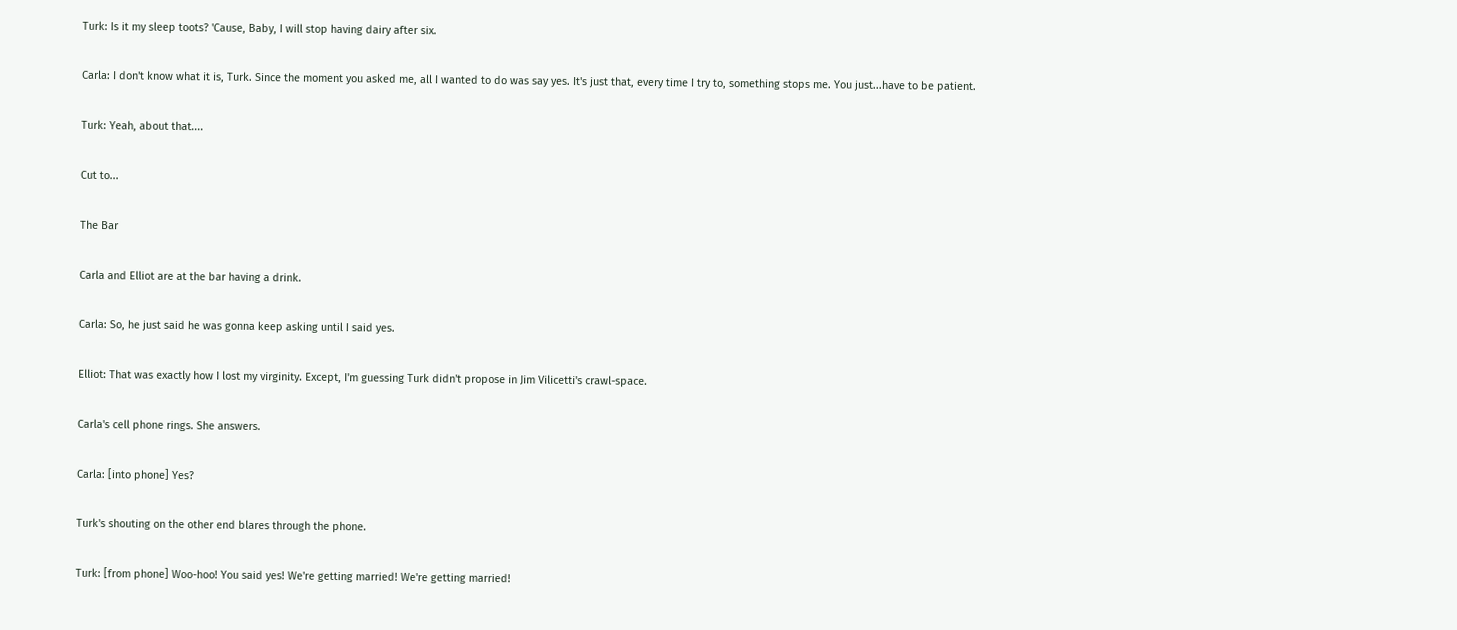Turk: Is it my sleep toots? 'Cause, Baby, I will stop having dairy after six.

Carla: I don't know what it is, Turk. Since the moment you asked me, all I wanted to do was say yes. It's just that, every time I try to, something stops me. You just...have to be patient.

Turk: Yeah, about that....

Cut to...

The Bar

Carla and Elliot are at the bar having a drink.

Carla: So, he just said he was gonna keep asking until I said yes.

Elliot: That was exactly how I lost my virginity. Except, I'm guessing Turk didn't propose in Jim Vilicetti's crawl-space.

Carla's cell phone rings. She answers.

Carla: [into phone] Yes?

Turk's shouting on the other end blares through the phone.

Turk: [from phone] Woo-hoo! You said yes! We're getting married! We're getting married!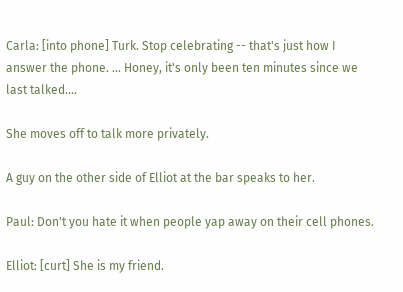Carla: [into phone] Turk. Stop celebrating -- that's just how I answer the phone. ... Honey, it's only been ten minutes since we last talked....

She moves off to talk more privately.

A guy on the other side of Elliot at the bar speaks to her.

Paul: Don't you hate it when people yap away on their cell phones.

Elliot: [curt] She is my friend.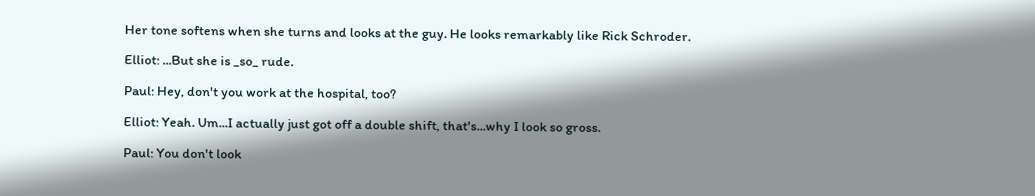Her tone softens when she turns and looks at the guy. He looks remarkably like Rick Schroder.

Elliot: ...But she is _so_ rude.

Paul: Hey, don't you work at the hospital, too?

Elliot: Yeah. Um...I actually just got off a double shift, that's...why I look so gross.

Paul: You don't look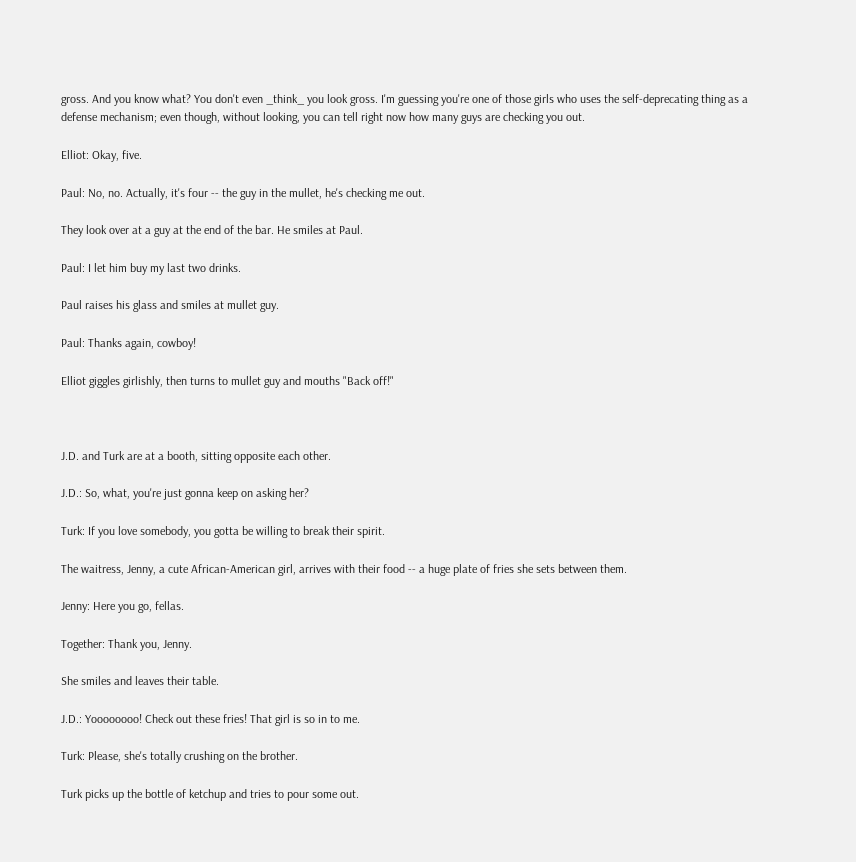gross. And you know what? You don't even _think_ you look gross. I'm guessing you're one of those girls who uses the self-deprecating thing as a defense mechanism; even though, without looking, you can tell right now how many guys are checking you out.

Elliot: Okay, five.

Paul: No, no. Actually, it's four -- the guy in the mullet, he's checking me out.

They look over at a guy at the end of the bar. He smiles at Paul.

Paul: I let him buy my last two drinks.

Paul raises his glass and smiles at mullet guy.

Paul: Thanks again, cowboy!

Elliot giggles girlishly, then turns to mullet guy and mouths "Back off!"



J.D. and Turk are at a booth, sitting opposite each other.

J.D.: So, what, you're just gonna keep on asking her?

Turk: If you love somebody, you gotta be willing to break their spirit.

The waitress, Jenny, a cute African-American girl, arrives with their food -- a huge plate of fries she sets between them.

Jenny: Here you go, fellas.

Together: Thank you, Jenny.

She smiles and leaves their table.

J.D.: Yoooooooo! Check out these fries! That girl is so in to me.

Turk: Please, she's totally crushing on the brother.

Turk picks up the bottle of ketchup and tries to pour some out.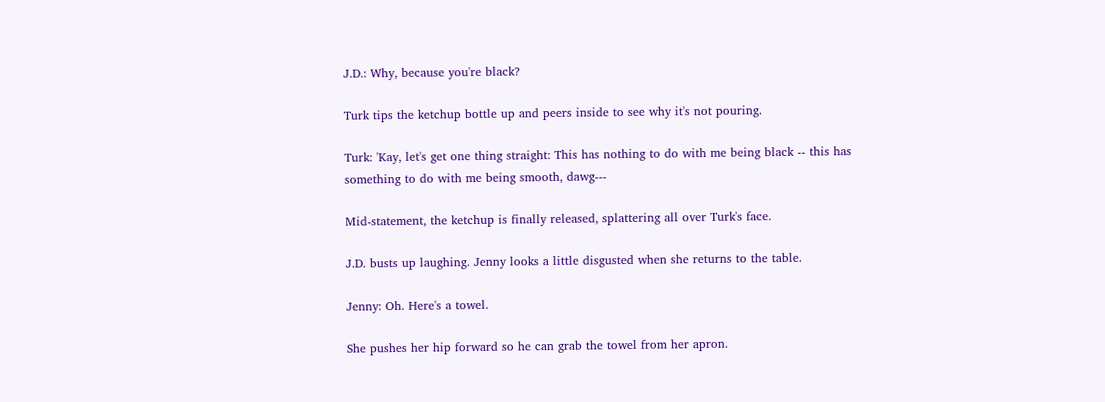J.D.: Why, because you're black?

Turk tips the ketchup bottle up and peers inside to see why it's not pouring.

Turk: 'Kay, let's get one thing straight: This has nothing to do with me being black -- this has something to do with me being smooth, dawg---

Mid-statement, the ketchup is finally released, splattering all over Turk's face.

J.D. busts up laughing. Jenny looks a little disgusted when she returns to the table.

Jenny: Oh. Here's a towel.

She pushes her hip forward so he can grab the towel from her apron.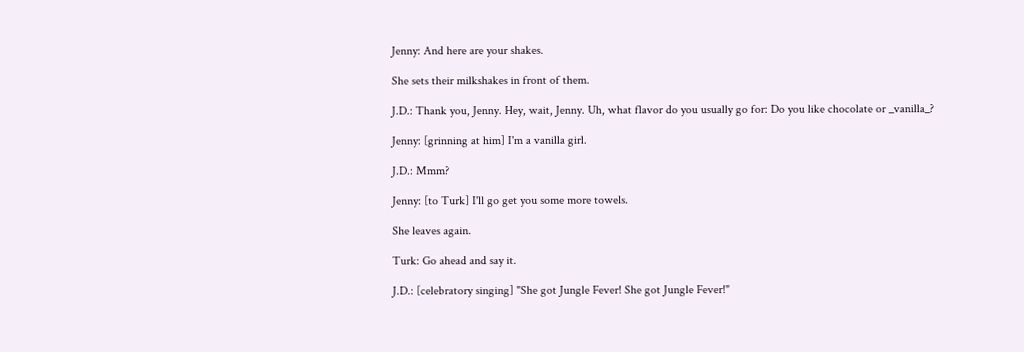Jenny: And here are your shakes.

She sets their milkshakes in front of them.

J.D.: Thank you, Jenny. Hey, wait, Jenny. Uh, what flavor do you usually go for: Do you like chocolate or _vanilla_?

Jenny: [grinning at him] I'm a vanilla girl.

J.D.: Mmm?

Jenny: [to Turk] I'll go get you some more towels.

She leaves again.

Turk: Go ahead and say it.

J.D.: [celebratory singing] "She got Jungle Fever! She got Jungle Fever!"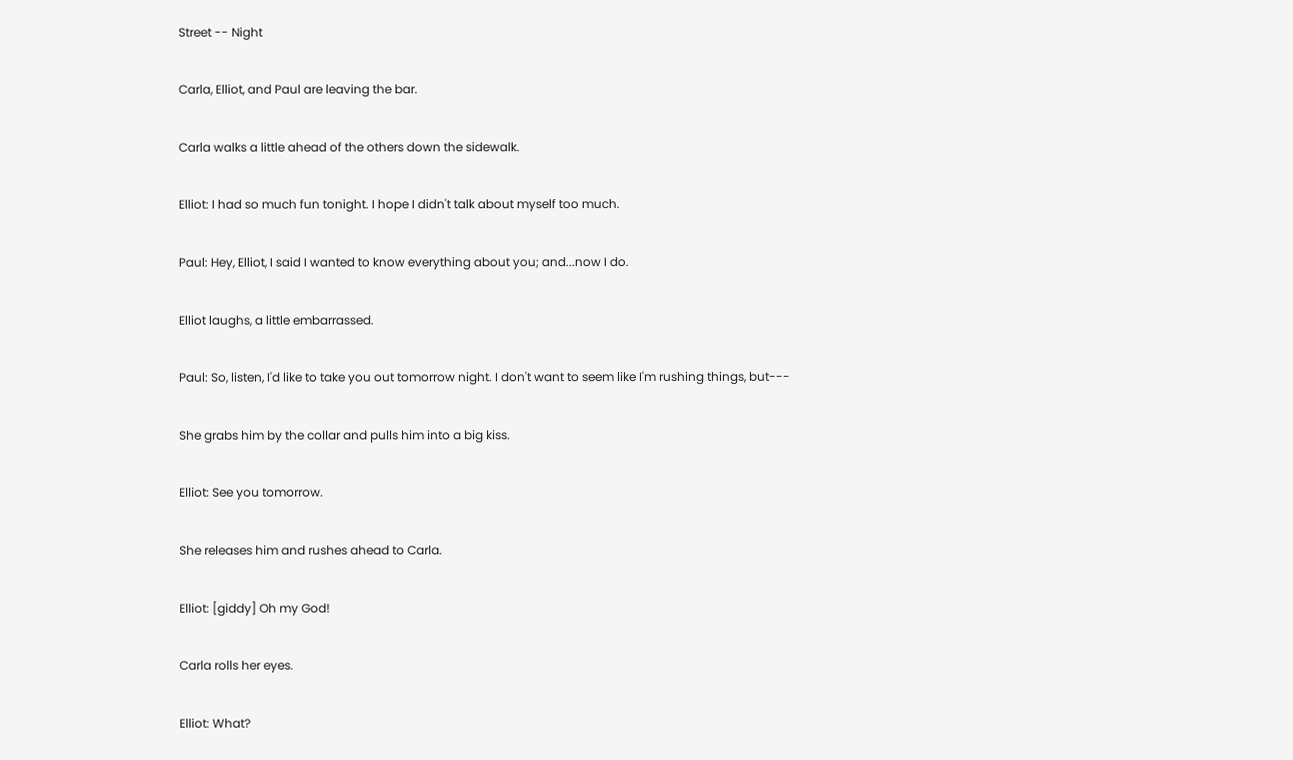Street -- Night

Carla, Elliot, and Paul are leaving the bar.

Carla walks a little ahead of the others down the sidewalk.

Elliot: I had so much fun tonight. I hope I didn't talk about myself too much.

Paul: Hey, Elliot, I said I wanted to know everything about you; and...now I do.

Elliot laughs, a little embarrassed.

Paul: So, listen, I'd like to take you out tomorrow night. I don't want to seem like I'm rushing things, but---

She grabs him by the collar and pulls him into a big kiss.

Elliot: See you tomorrow.

She releases him and rushes ahead to Carla.

Elliot: [giddy] Oh my God!

Carla rolls her eyes.

Elliot: What?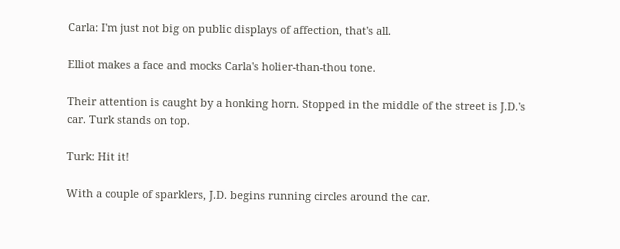Carla: I'm just not big on public displays of affection, that's all.

Elliot makes a face and mocks Carla's holier-than-thou tone.

Their attention is caught by a honking horn. Stopped in the middle of the street is J.D.'s car. Turk stands on top.

Turk: Hit it!

With a couple of sparklers, J.D. begins running circles around the car.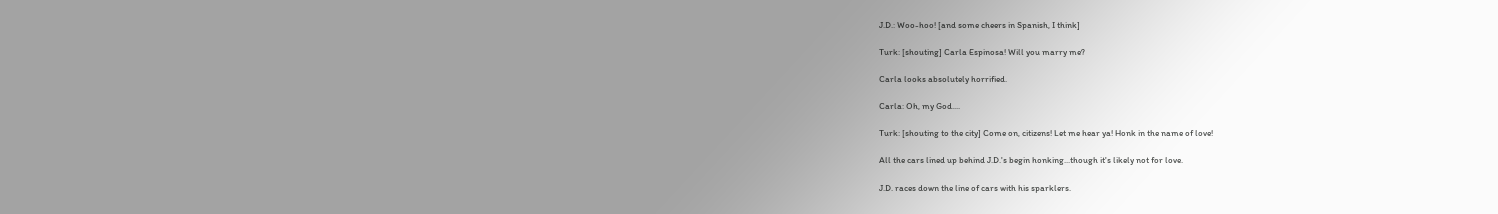J.D.: Woo-hoo! [and some cheers in Spanish, I think]

Turk: [shouting] Carla Espinosa! Will you marry me?

Carla looks absolutely horrified.

Carla: Oh, my God....

Turk: [shouting to the city] Come on, citizens! Let me hear ya! Honk in the name of love!

All the cars lined up behind J.D.'s begin honking...though it's likely not for love.

J.D. races down the line of cars with his sparklers.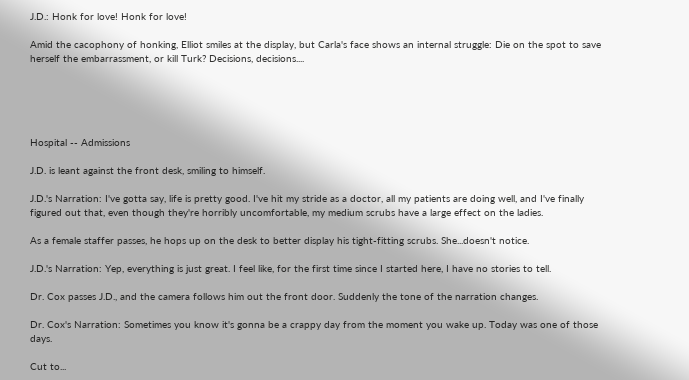J.D.: Honk for love! Honk for love!

Amid the cacophony of honking, Elliot smiles at the display, but Carla's face shows an internal struggle: Die on the spot to save herself the embarrassment, or kill Turk? Decisions, decisions....





Hospital -- Admissions

J.D. is leant against the front desk, smiling to himself.

J.D.'s Narration: I've gotta say, life is pretty good. I've hit my stride as a doctor, all my patients are doing well, and I've finally figured out that, even though they're horribly uncomfortable, my medium scrubs have a large effect on the ladies.

As a female staffer passes, he hops up on the desk to better display his tight-fitting scrubs. She...doesn't notice.

J.D.'s Narration: Yep, everything is just great. I feel like, for the first time since I started here, I have no stories to tell.

Dr. Cox passes J.D., and the camera follows him out the front door. Suddenly the tone of the narration changes.

Dr. Cox's Narration: Sometimes you know it's gonna be a crappy day from the moment you wake up. Today was one of those days.

Cut to...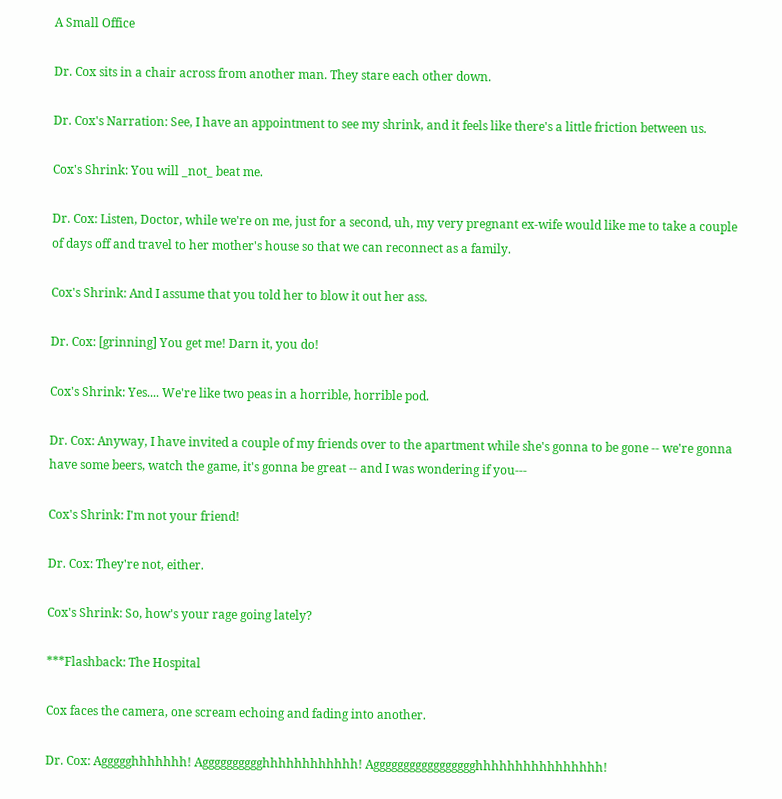A Small Office

Dr. Cox sits in a chair across from another man. They stare each other down.

Dr. Cox's Narration: See, I have an appointment to see my shrink, and it feels like there's a little friction between us.

Cox's Shrink: You will _not_ beat me.

Dr. Cox: Listen, Doctor, while we're on me, just for a second, uh, my very pregnant ex-wife would like me to take a couple of days off and travel to her mother's house so that we can reconnect as a family.

Cox's Shrink: And I assume that you told her to blow it out her ass.

Dr. Cox: [grinning] You get me! Darn it, you do!

Cox's Shrink: Yes.... We're like two peas in a horrible, horrible pod.

Dr. Cox: Anyway, I have invited a couple of my friends over to the apartment while she's gonna to be gone -- we're gonna have some beers, watch the game, it's gonna be great -- and I was wondering if you---

Cox's Shrink: I'm not your friend!

Dr. Cox: They're not, either.

Cox's Shrink: So, how's your rage going lately?

***Flashback: The Hospital

Cox faces the camera, one scream echoing and fading into another.

Dr. Cox: Aggggghhhhhhh! Agggggggggghhhhhhhhhhhh! Aggggggggggggggggghhhhhhhhhhhhhhhh!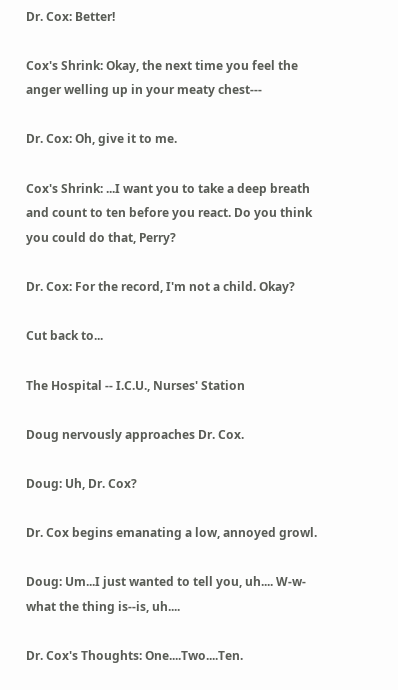Dr. Cox: Better!

Cox's Shrink: Okay, the next time you feel the anger welling up in your meaty chest---

Dr. Cox: Oh, give it to me.

Cox's Shrink: ...I want you to take a deep breath and count to ten before you react. Do you think you could do that, Perry?

Dr. Cox: For the record, I'm not a child. Okay?

Cut back to...

The Hospital -- I.C.U., Nurses' Station

Doug nervously approaches Dr. Cox.

Doug: Uh, Dr. Cox?

Dr. Cox begins emanating a low, annoyed growl.

Doug: Um...I just wanted to tell you, uh.... W-w-what the thing is--is, uh....

Dr. Cox's Thoughts: One....Two....Ten.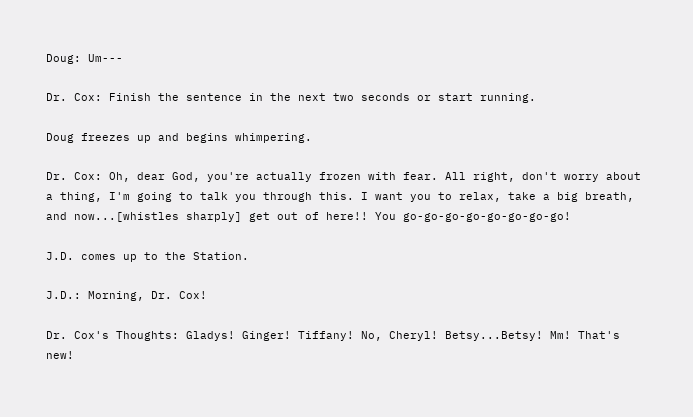Doug: Um---

Dr. Cox: Finish the sentence in the next two seconds or start running.

Doug freezes up and begins whimpering.

Dr. Cox: Oh, dear God, you're actually frozen with fear. All right, don't worry about a thing, I'm going to talk you through this. I want you to relax, take a big breath, and now...[whistles sharply] get out of here!! You go-go-go-go-go-go-go-go!

J.D. comes up to the Station.

J.D.: Morning, Dr. Cox!

Dr. Cox's Thoughts: Gladys! Ginger! Tiffany! No, Cheryl! Betsy...Betsy! Mm! That's new!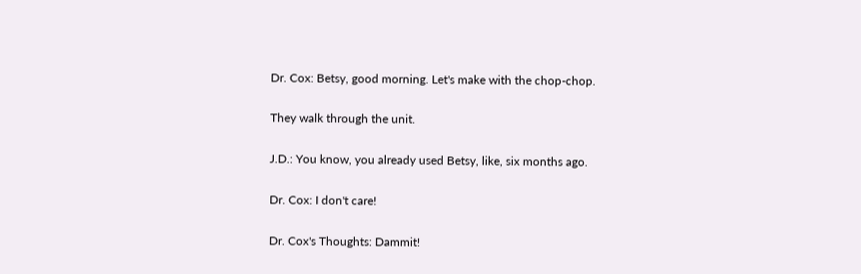Dr. Cox: Betsy, good morning. Let's make with the chop-chop.

They walk through the unit.

J.D.: You know, you already used Betsy, like, six months ago.

Dr. Cox: I don't care!

Dr. Cox's Thoughts: Dammit!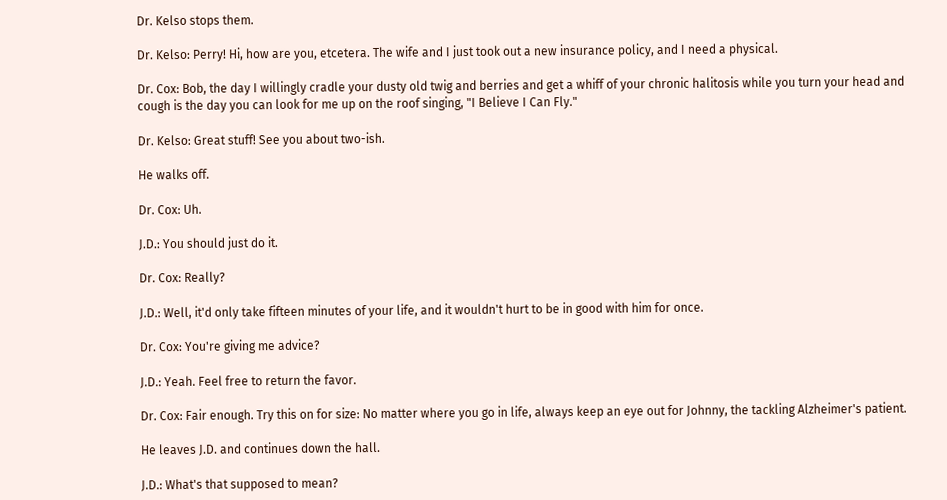Dr. Kelso stops them.

Dr. Kelso: Perry! Hi, how are you, etcetera. The wife and I just took out a new insurance policy, and I need a physical.

Dr. Cox: Bob, the day I willingly cradle your dusty old twig and berries and get a whiff of your chronic halitosis while you turn your head and cough is the day you can look for me up on the roof singing, "I Believe I Can Fly."

Dr. Kelso: Great stuff! See you about two-ish.

He walks off.

Dr. Cox: Uh.

J.D.: You should just do it.

Dr. Cox: Really?

J.D.: Well, it'd only take fifteen minutes of your life, and it wouldn't hurt to be in good with him for once.

Dr. Cox: You're giving me advice?

J.D.: Yeah. Feel free to return the favor.

Dr. Cox: Fair enough. Try this on for size: No matter where you go in life, always keep an eye out for Johnny, the tackling Alzheimer's patient.

He leaves J.D. and continues down the hall.

J.D.: What's that supposed to mean?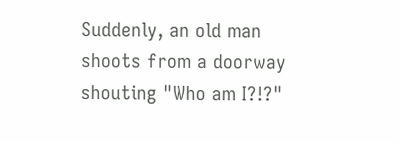Suddenly, an old man shoots from a doorway shouting "Who am I?!?"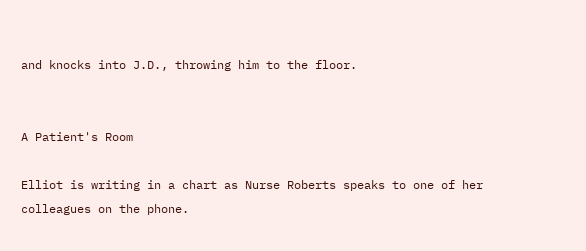and knocks into J.D., throwing him to the floor.


A Patient's Room

Elliot is writing in a chart as Nurse Roberts speaks to one of her colleagues on the phone.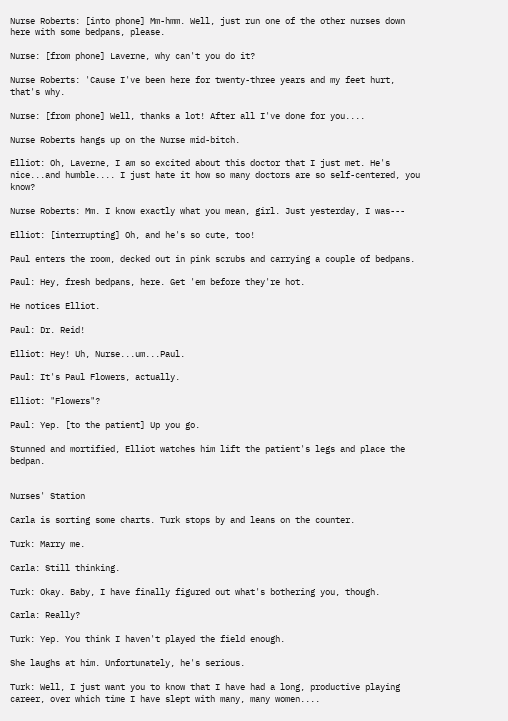Nurse Roberts: [into phone] Mm-hmm. Well, just run one of the other nurses down here with some bedpans, please.

Nurse: [from phone] Laverne, why can't you do it?

Nurse Roberts: 'Cause I've been here for twenty-three years and my feet hurt, that's why.

Nurse: [from phone] Well, thanks a lot! After all I've done for you....

Nurse Roberts hangs up on the Nurse mid-bitch.

Elliot: Oh, Laverne, I am so excited about this doctor that I just met. He's nice...and humble.... I just hate it how so many doctors are so self-centered, you know?

Nurse Roberts: Mm. I know exactly what you mean, girl. Just yesterday, I was---

Elliot: [interrupting] Oh, and he's so cute, too!

Paul enters the room, decked out in pink scrubs and carrying a couple of bedpans.

Paul: Hey, fresh bedpans, here. Get 'em before they're hot.

He notices Elliot.

Paul: Dr. Reid!

Elliot: Hey! Uh, Nurse...um...Paul.

Paul: It's Paul Flowers, actually.

Elliot: "Flowers"?

Paul: Yep. [to the patient] Up you go.

Stunned and mortified, Elliot watches him lift the patient's legs and place the bedpan.


Nurses' Station

Carla is sorting some charts. Turk stops by and leans on the counter.

Turk: Marry me.

Carla: Still thinking.

Turk: Okay. Baby, I have finally figured out what's bothering you, though.

Carla: Really?

Turk: Yep. You think I haven't played the field enough.

She laughs at him. Unfortunately, he's serious.

Turk: Well, I just want you to know that I have had a long, productive playing career, over which time I have slept with many, many women....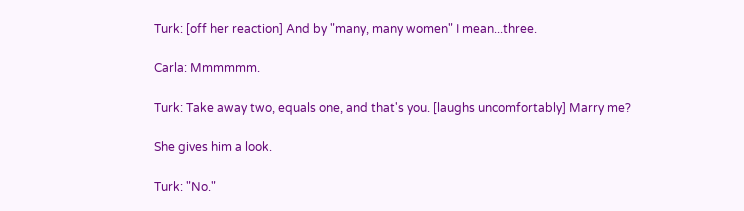Turk: [off her reaction] And by "many, many women" I mean...three.

Carla: Mmmmmm.

Turk: Take away two, equals one, and that's you. [laughs uncomfortably] Marry me?

She gives him a look.

Turk: "No."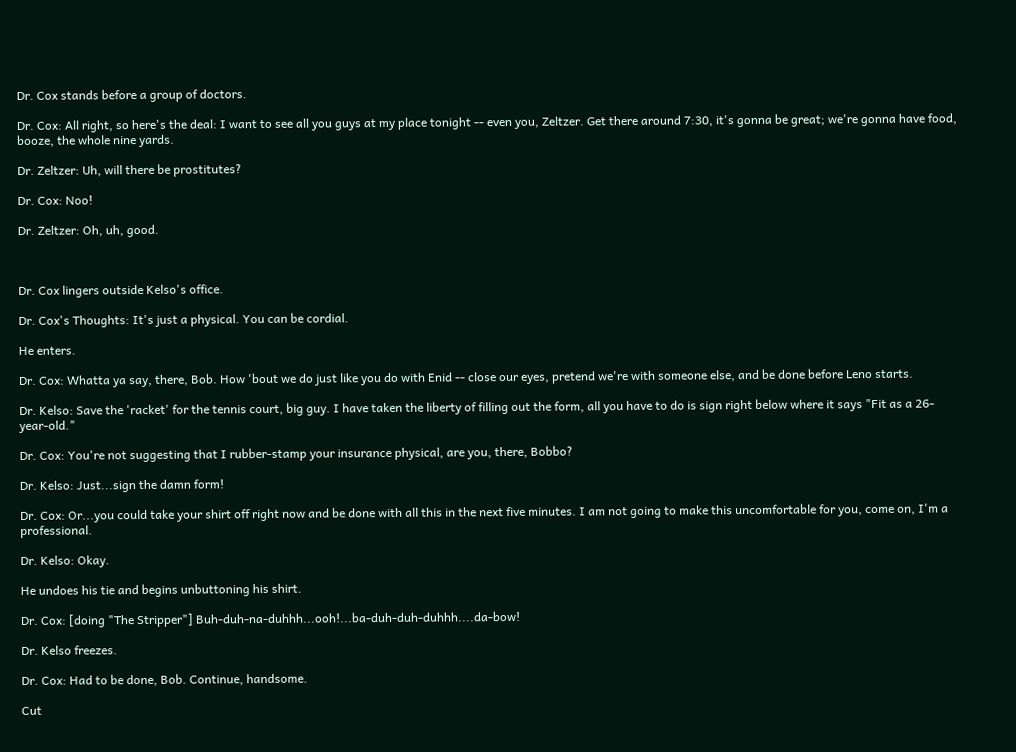Dr. Cox stands before a group of doctors.

Dr. Cox: All right, so here's the deal: I want to see all you guys at my place tonight -- even you, Zeltzer. Get there around 7:30, it's gonna be great; we're gonna have food, booze, the whole nine yards.

Dr. Zeltzer: Uh, will there be prostitutes?

Dr. Cox: Noo!

Dr. Zeltzer: Oh, uh, good.



Dr. Cox lingers outside Kelso's office.

Dr. Cox's Thoughts: It's just a physical. You can be cordial.

He enters.

Dr. Cox: Whatta ya say, there, Bob. How 'bout we do just like you do with Enid -- close our eyes, pretend we're with someone else, and be done before Leno starts.

Dr. Kelso: Save the 'racket' for the tennis court, big guy. I have taken the liberty of filling out the form, all you have to do is sign right below where it says "Fit as a 26-year-old."

Dr. Cox: You're not suggesting that I rubber-stamp your insurance physical, are you, there, Bobbo?

Dr. Kelso: Just...sign the damn form!

Dr. Cox: Or...you could take your shirt off right now and be done with all this in the next five minutes. I am not going to make this uncomfortable for you, come on, I'm a professional.

Dr. Kelso: Okay.

He undoes his tie and begins unbuttoning his shirt.

Dr. Cox: [doing "The Stripper"] Buh-duh-na-duhhh...ooh!...ba-duh-duh-duhhh....da-bow!

Dr. Kelso freezes.

Dr. Cox: Had to be done, Bob. Continue, handsome.

Cut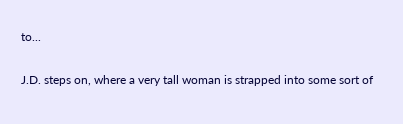to...


J.D. steps on, where a very tall woman is strapped into some sort of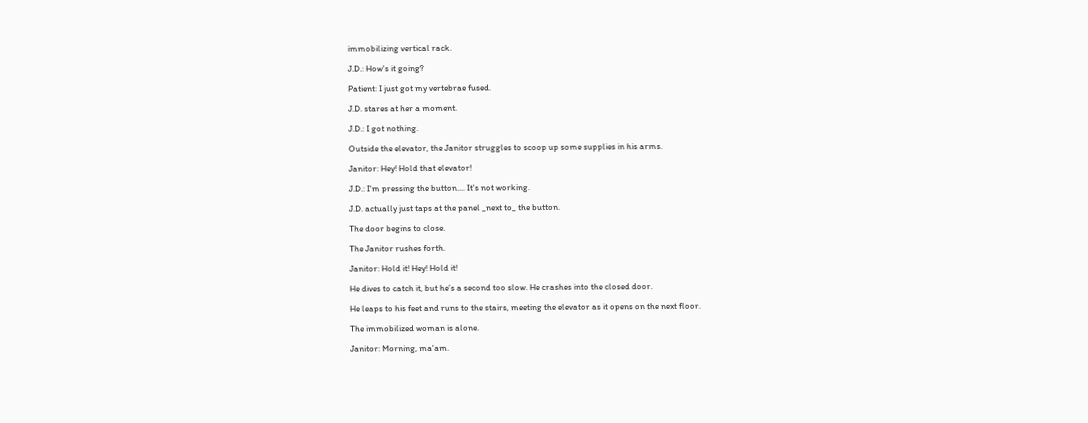immobilizing vertical rack.

J.D.: How's it going?

Patient: I just got my vertebrae fused.

J.D. stares at her a moment.

J.D.: I got nothing.

Outside the elevator, the Janitor struggles to scoop up some supplies in his arms.

Janitor: Hey! Hold that elevator!

J.D.: I'm pressing the button.... It's not working.

J.D. actually just taps at the panel _next to_ the button.

The door begins to close.

The Janitor rushes forth.

Janitor: Hold it! Hey! Hold it!

He dives to catch it, but he’s a second too slow. He crashes into the closed door.

He leaps to his feet and runs to the stairs, meeting the elevator as it opens on the next floor.

The immobilized woman is alone.

Janitor: Morning, ma'am.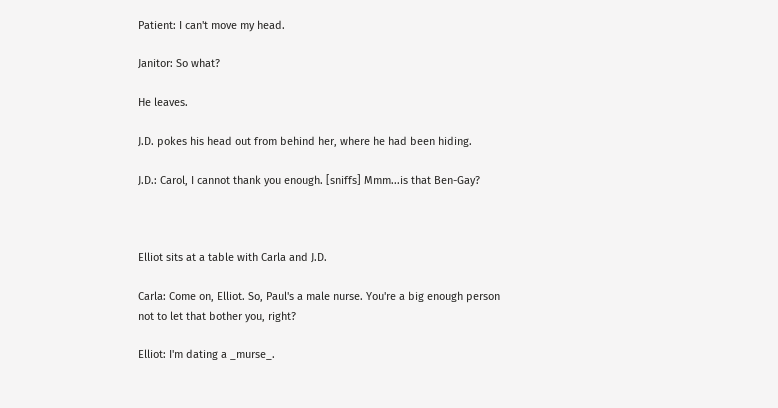Patient: I can't move my head.

Janitor: So what?

He leaves.

J.D. pokes his head out from behind her, where he had been hiding.

J.D.: Carol, I cannot thank you enough. [sniffs] Mmm...is that Ben-Gay?



Elliot sits at a table with Carla and J.D.

Carla: Come on, Elliot. So, Paul's a male nurse. You're a big enough person not to let that bother you, right?

Elliot: I'm dating a _murse_.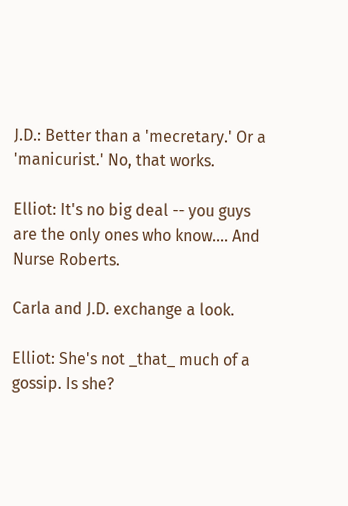J.D.: Better than a 'mecretary.' Or a 'manicurist.' No, that works.

Elliot: It's no big deal -- you guys are the only ones who know.... And Nurse Roberts.

Carla and J.D. exchange a look.

Elliot: She's not _that_ much of a gossip. Is she?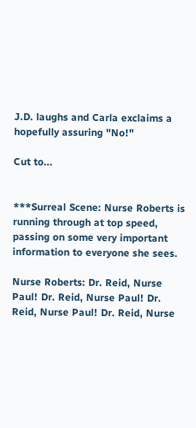J.D. laughs and Carla exclaims a hopefully assuring "No!"

Cut to...


***Surreal Scene: Nurse Roberts is running through at top speed, passing on some very important information to everyone she sees.

Nurse Roberts: Dr. Reid, Nurse Paul! Dr. Reid, Nurse Paul! Dr. Reid, Nurse Paul! Dr. Reid, Nurse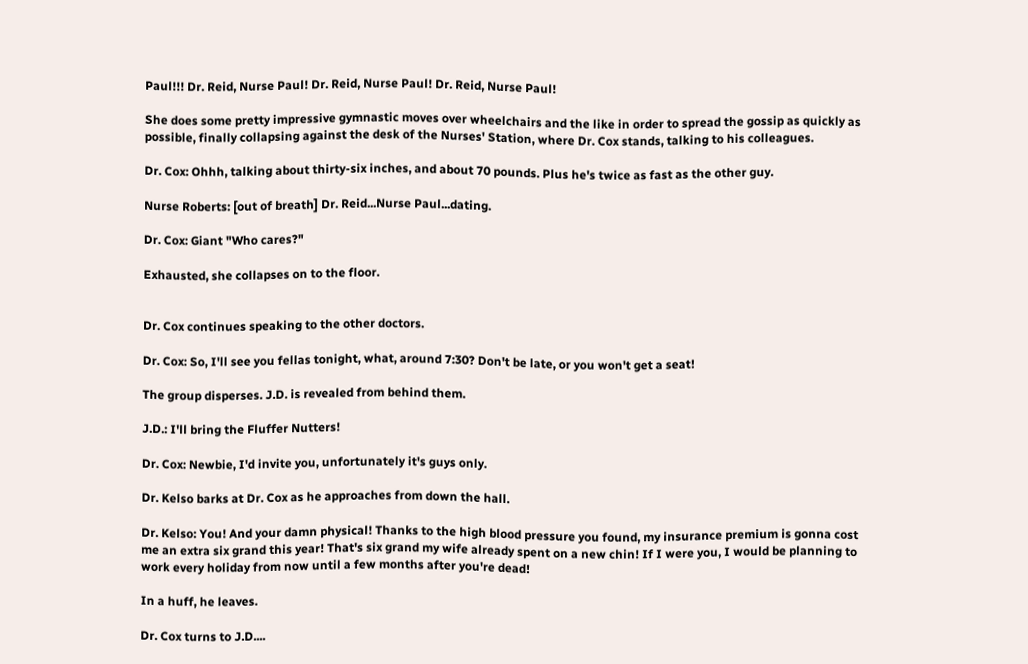Paul!!! Dr. Reid, Nurse Paul! Dr. Reid, Nurse Paul! Dr. Reid, Nurse Paul!

She does some pretty impressive gymnastic moves over wheelchairs and the like in order to spread the gossip as quickly as possible, finally collapsing against the desk of the Nurses' Station, where Dr. Cox stands, talking to his colleagues.

Dr. Cox: Ohhh, talking about thirty-six inches, and about 70 pounds. Plus he's twice as fast as the other guy.

Nurse Roberts: [out of breath] Dr. Reid...Nurse Paul...dating.

Dr. Cox: Giant "Who cares?"

Exhausted, she collapses on to the floor.


Dr. Cox continues speaking to the other doctors.

Dr. Cox: So, I'll see you fellas tonight, what, around 7:30? Don't be late, or you won't get a seat!

The group disperses. J.D. is revealed from behind them.

J.D.: I'll bring the Fluffer Nutters!

Dr. Cox: Newbie, I'd invite you, unfortunately it's guys only.

Dr. Kelso barks at Dr. Cox as he approaches from down the hall.

Dr. Kelso: You! And your damn physical! Thanks to the high blood pressure you found, my insurance premium is gonna cost me an extra six grand this year! That's six grand my wife already spent on a new chin! If I were you, I would be planning to work every holiday from now until a few months after you're dead!

In a huff, he leaves.

Dr. Cox turns to J.D....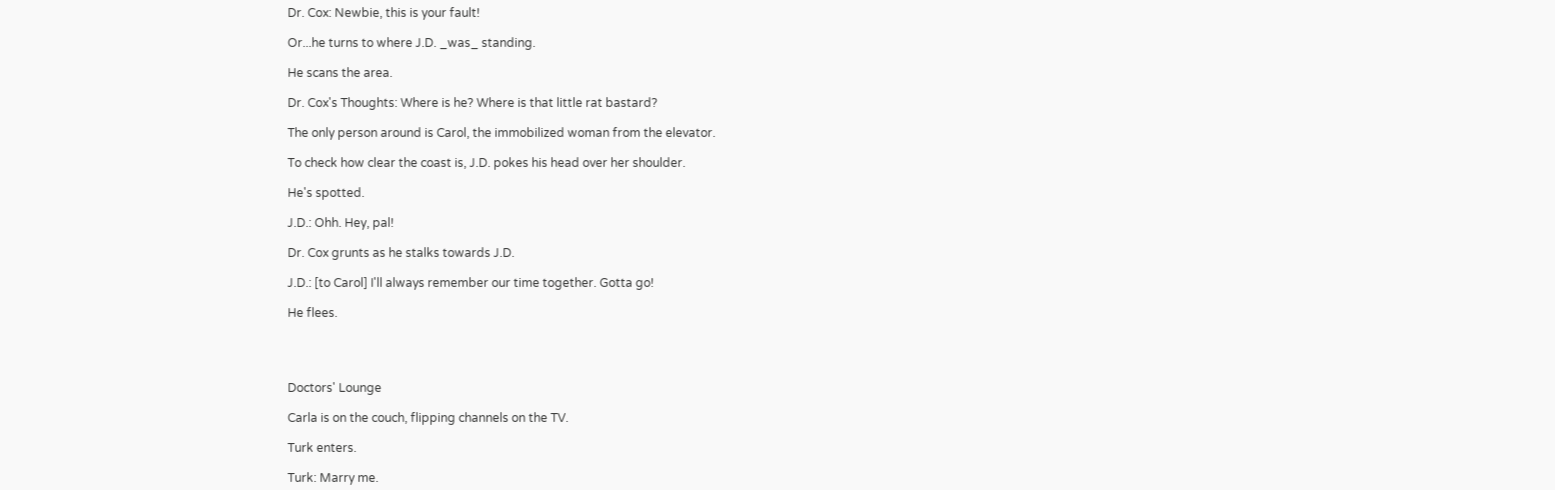Dr. Cox: Newbie, this is your fault!

Or...he turns to where J.D. _was_ standing.

He scans the area.

Dr. Cox's Thoughts: Where is he? Where is that little rat bastard?

The only person around is Carol, the immobilized woman from the elevator.

To check how clear the coast is, J.D. pokes his head over her shoulder.

He's spotted.

J.D.: Ohh. Hey, pal!

Dr. Cox grunts as he stalks towards J.D.

J.D.: [to Carol] I'll always remember our time together. Gotta go!

He flees.




Doctors' Lounge

Carla is on the couch, flipping channels on the TV.

Turk enters.

Turk: Marry me.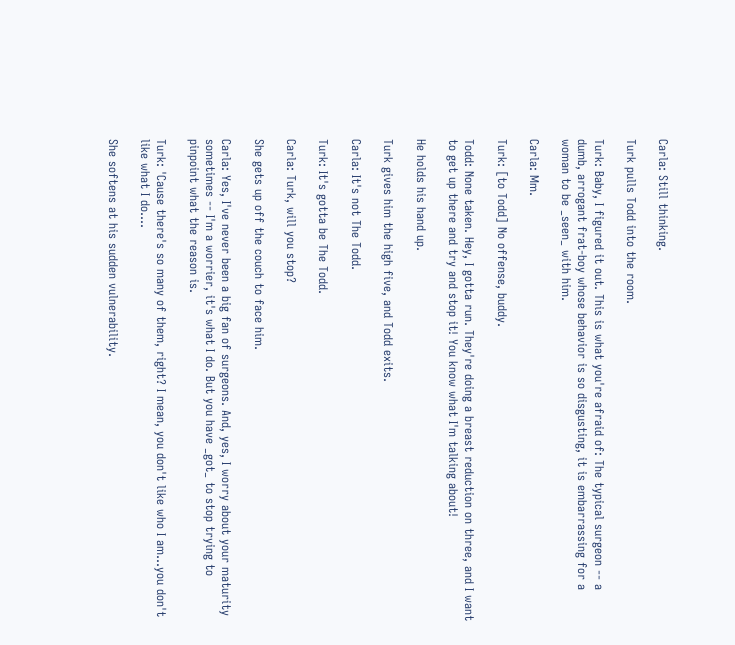Carla: Still thinking.

Turk pulls Todd into the room.

Turk: Baby, I figured it out. This is what you're afraid of: The typical surgeon -- a dumb, arrogant frat-boy whose behavior is so disgusting, it is embarrassing for a woman to be _seen_ with him.

Carla: Mm.

Turk: [to Todd] No offense, buddy.

Todd: None taken. Hey, I gotta run. They're doing a breast reduction on three, and I want to get up there and try and stop it! You know what I'm talking about!

He holds his hand up.

Turk gives him the high five, and Todd exits.

Carla: It's not The Todd.

Turk: It's gotta be The Todd.

Carla: Turk, will you stop?

She gets up off the couch to face him.

Carla: Yes, I've never been a big fan of surgeons. And, yes, I worry about your maturity sometimes -- I'm a worrier, it's what I do. But you have _got_ to stop trying to pinpoint what the reason is.

Turk: 'Cause there's so many of them, right? I mean, you don't like who I am...you don't like what I do....

She softens at his sudden vulnerability.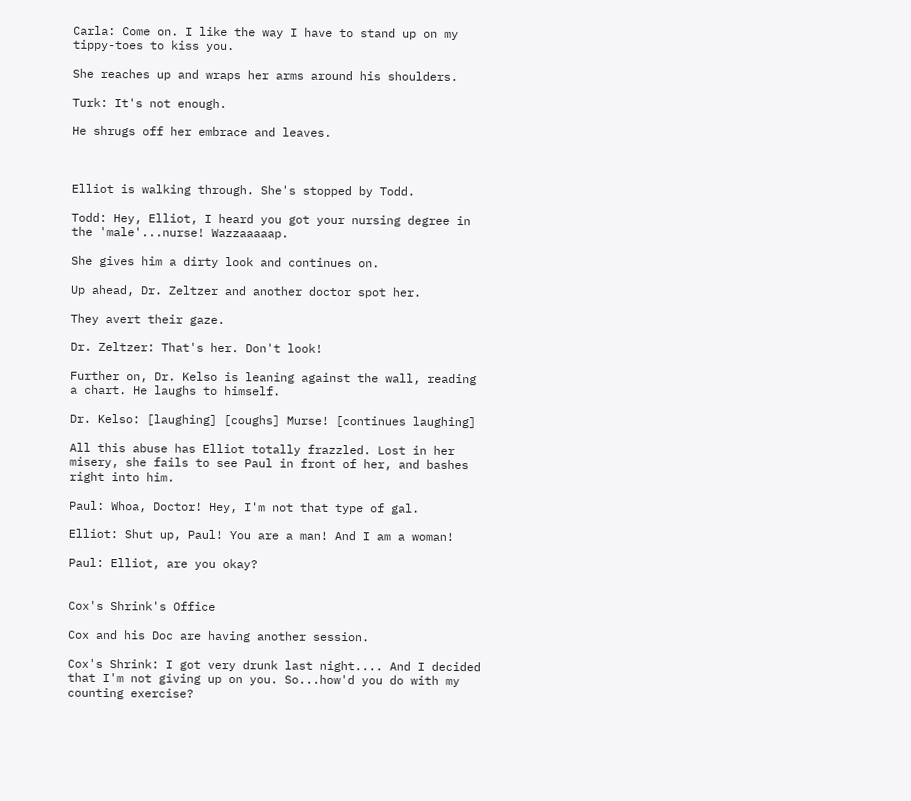Carla: Come on. I like the way I have to stand up on my tippy-toes to kiss you.

She reaches up and wraps her arms around his shoulders.

Turk: It's not enough.

He shrugs off her embrace and leaves.



Elliot is walking through. She's stopped by Todd.

Todd: Hey, Elliot, I heard you got your nursing degree in the 'male'...nurse! Wazzaaaaap.

She gives him a dirty look and continues on.

Up ahead, Dr. Zeltzer and another doctor spot her.

They avert their gaze.

Dr. Zeltzer: That's her. Don't look!

Further on, Dr. Kelso is leaning against the wall, reading a chart. He laughs to himself.

Dr. Kelso: [laughing] [coughs] Murse! [continues laughing]

All this abuse has Elliot totally frazzled. Lost in her misery, she fails to see Paul in front of her, and bashes right into him.

Paul: Whoa, Doctor! Hey, I'm not that type of gal.

Elliot: Shut up, Paul! You are a man! And I am a woman!

Paul: Elliot, are you okay?


Cox's Shrink's Office

Cox and his Doc are having another session.

Cox's Shrink: I got very drunk last night.... And I decided that I'm not giving up on you. So...how'd you do with my counting exercise?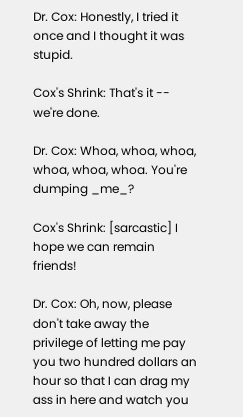Dr. Cox: Honestly, I tried it once and I thought it was stupid.

Cox's Shrink: That's it -- we're done.

Dr. Cox: Whoa, whoa, whoa, whoa, whoa, whoa. You're dumping _me_?

Cox's Shrink: [sarcastic] I hope we can remain friends!

Dr. Cox: Oh, now, please don't take away the privilege of letting me pay you two hundred dollars an hour so that I can drag my ass in here and watch you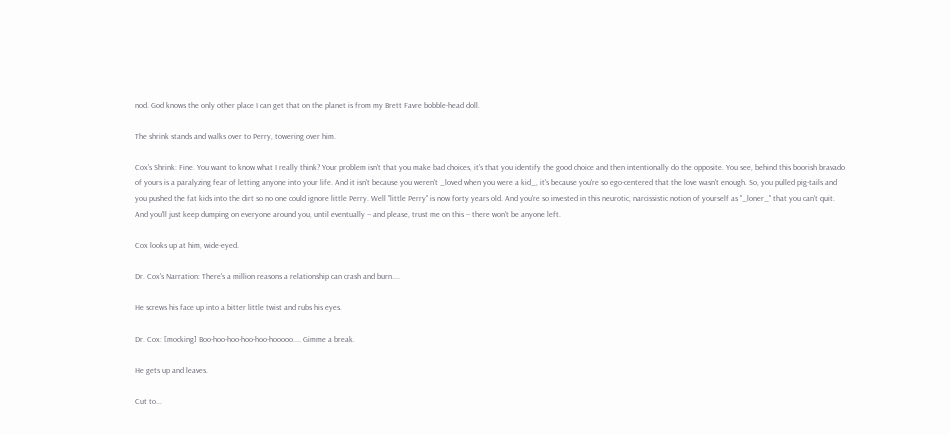nod. God knows the only other place I can get that on the planet is from my Brett Favre bobble-head doll.

The shrink stands and walks over to Perry, towering over him.

Cox's Shrink: Fine. You want to know what I really think? Your problem isn't that you make bad choices, it's that you identify the good choice and then intentionally do the opposite. You see, behind this boorish bravado of yours is a paralyzing fear of letting anyone into your life. And it isn't because you weren't _loved when you were a kid_, it's because you're so ego-centered that the love wasn't enough. So, you pulled pig-tails and you pushed the fat kids into the dirt so no one could ignore little Perry. Well "little Perry" is now forty years old. And you're so invested in this neurotic, narcissistic notion of yourself as "_loner_" that you can't quit. And you'll just keep dumping on everyone around you, until eventually -- and please, trust me on this -- there won't be anyone left.

Cox looks up at him, wide-eyed.

Dr. Cox's Narration: There's a million reasons a relationship can crash and burn....

He screws his face up into a bitter little twist and rubs his eyes.

Dr. Cox: [mocking] Boo-hoo-hoo-hoo-hoo-hooooo.... Gimme a break.

He gets up and leaves.

Cut to...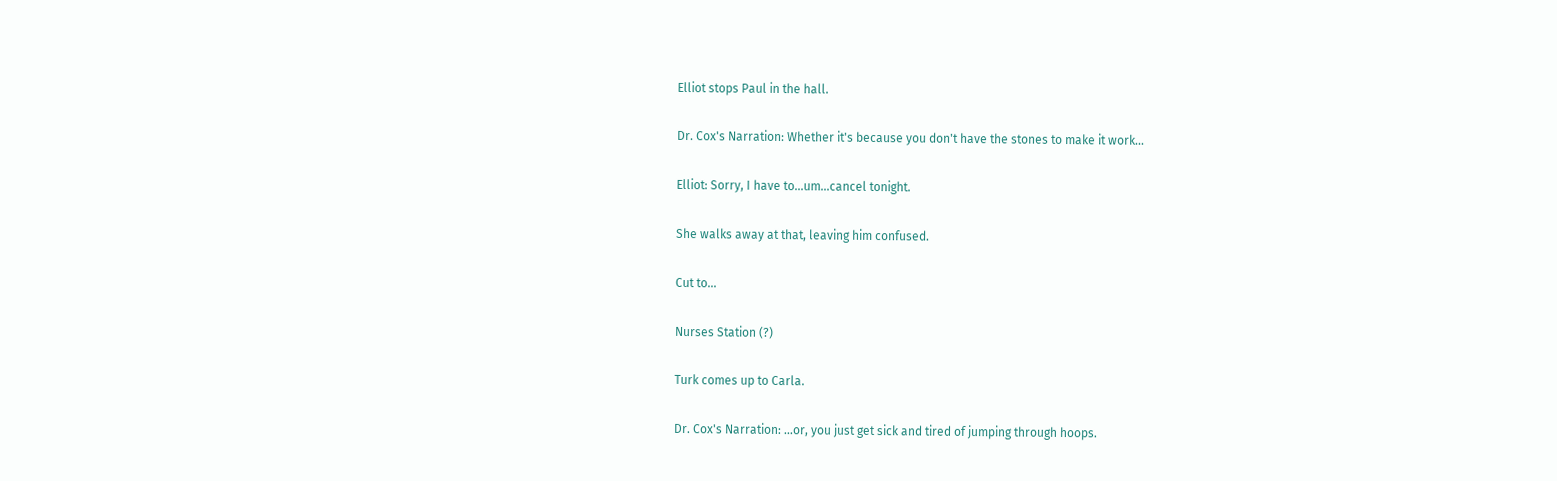Elliot stops Paul in the hall.

Dr. Cox's Narration: Whether it's because you don't have the stones to make it work...

Elliot: Sorry, I have to...um...cancel tonight.

She walks away at that, leaving him confused.

Cut to...

Nurses Station (?)

Turk comes up to Carla.

Dr. Cox's Narration: ...or, you just get sick and tired of jumping through hoops.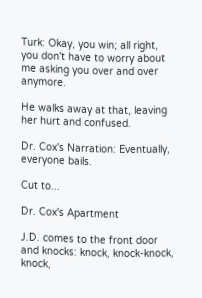Turk: Okay, you win; all right, you don't have to worry about me asking you over and over anymore.

He walks away at that, leaving her hurt and confused.

Dr. Cox's Narration: Eventually, everyone bails.

Cut to...

Dr. Cox's Apartment

J.D. comes to the front door and knocks: knock, knock-knock, knock,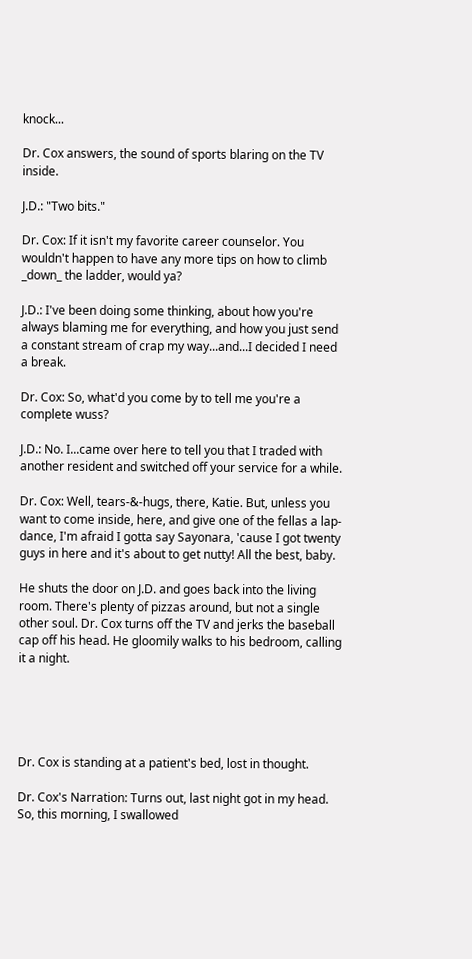knock...

Dr. Cox answers, the sound of sports blaring on the TV inside.

J.D.: "Two bits."

Dr. Cox: If it isn't my favorite career counselor. You wouldn't happen to have any more tips on how to climb _down_ the ladder, would ya?

J.D.: I've been doing some thinking, about how you're always blaming me for everything, and how you just send a constant stream of crap my way...and...I decided I need a break.

Dr. Cox: So, what'd you come by to tell me you're a complete wuss?

J.D.: No. I...came over here to tell you that I traded with another resident and switched off your service for a while.

Dr. Cox: Well, tears-&-hugs, there, Katie. But, unless you want to come inside, here, and give one of the fellas a lap-dance, I'm afraid I gotta say Sayonara, 'cause I got twenty guys in here and it's about to get nutty! All the best, baby.

He shuts the door on J.D. and goes back into the living room. There's plenty of pizzas around, but not a single other soul. Dr. Cox turns off the TV and jerks the baseball cap off his head. He gloomily walks to his bedroom, calling it a night.





Dr. Cox is standing at a patient's bed, lost in thought.

Dr. Cox's Narration: Turns out, last night got in my head. So, this morning, I swallowed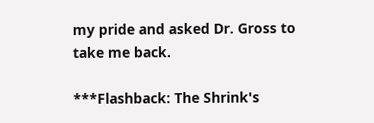my pride and asked Dr. Gross to take me back.

***Flashback: The Shrink's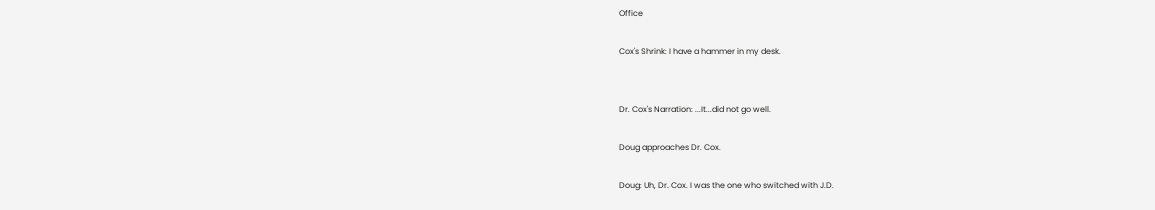Office

Cox's Shrink: I have a hammer in my desk.


Dr. Cox's Narration: ...It...did not go well.

Doug approaches Dr. Cox.

Doug: Uh, Dr. Cox. I was the one who switched with J.D.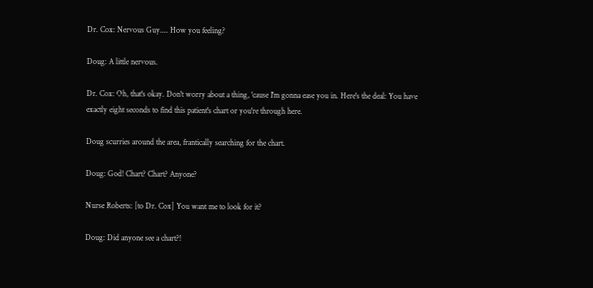Dr. Cox: Nervous Guy.... How you feeling?

Doug: A little nervous.

Dr. Cox: Oh, that's okay. Don't worry about a thing, 'cause I'm gonna ease you in. Here's the deal: You have exactly eight seconds to find this patient's chart or you're through here.

Doug scurries around the area, frantically searching for the chart.

Doug: God! Chart? Chart? Anyone?

Nurse Roberts: [to Dr. Cox] You want me to look for it?

Doug: Did anyone see a chart?!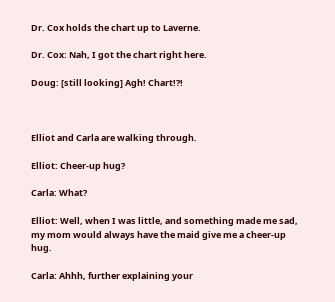Dr. Cox holds the chart up to Laverne.

Dr. Cox: Nah, I got the chart right here.

Doug: [still looking] Agh! Chart!?!



Elliot and Carla are walking through.

Elliot: Cheer-up hug?

Carla: What?

Elliot: Well, when I was little, and something made me sad, my mom would always have the maid give me a cheer-up hug.

Carla: Ahhh, further explaining your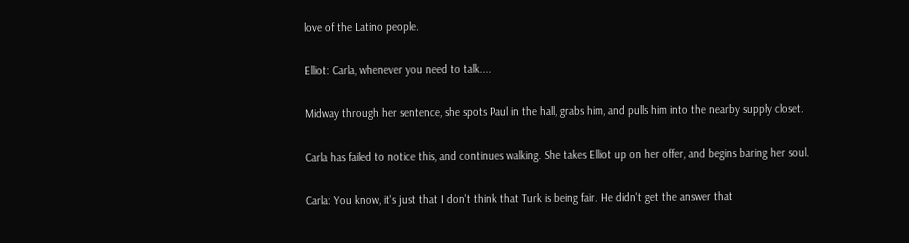love of the Latino people.

Elliot: Carla, whenever you need to talk....

Midway through her sentence, she spots Paul in the hall, grabs him, and pulls him into the nearby supply closet.

Carla has failed to notice this, and continues walking. She takes Elliot up on her offer, and begins baring her soul.

Carla: You know, it's just that I don't think that Turk is being fair. He didn't get the answer that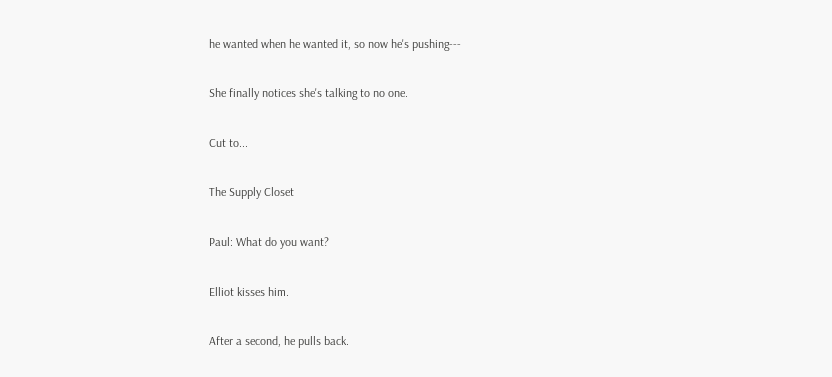he wanted when he wanted it, so now he's pushing---

She finally notices she's talking to no one.

Cut to...

The Supply Closet

Paul: What do you want?

Elliot kisses him.

After a second, he pulls back.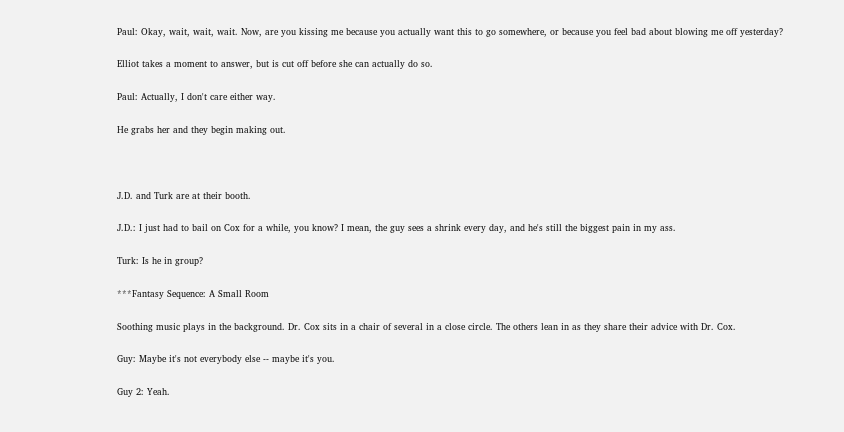Paul: Okay, wait, wait, wait. Now, are you kissing me because you actually want this to go somewhere, or because you feel bad about blowing me off yesterday?

Elliot takes a moment to answer, but is cut off before she can actually do so.

Paul: Actually, I don't care either way.

He grabs her and they begin making out.



J.D. and Turk are at their booth.

J.D.: I just had to bail on Cox for a while, you know? I mean, the guy sees a shrink every day, and he's still the biggest pain in my ass.

Turk: Is he in group?

***Fantasy Sequence: A Small Room

Soothing music plays in the background. Dr. Cox sits in a chair of several in a close circle. The others lean in as they share their advice with Dr. Cox.

Guy: Maybe it's not everybody else -- maybe it's you.

Guy 2: Yeah.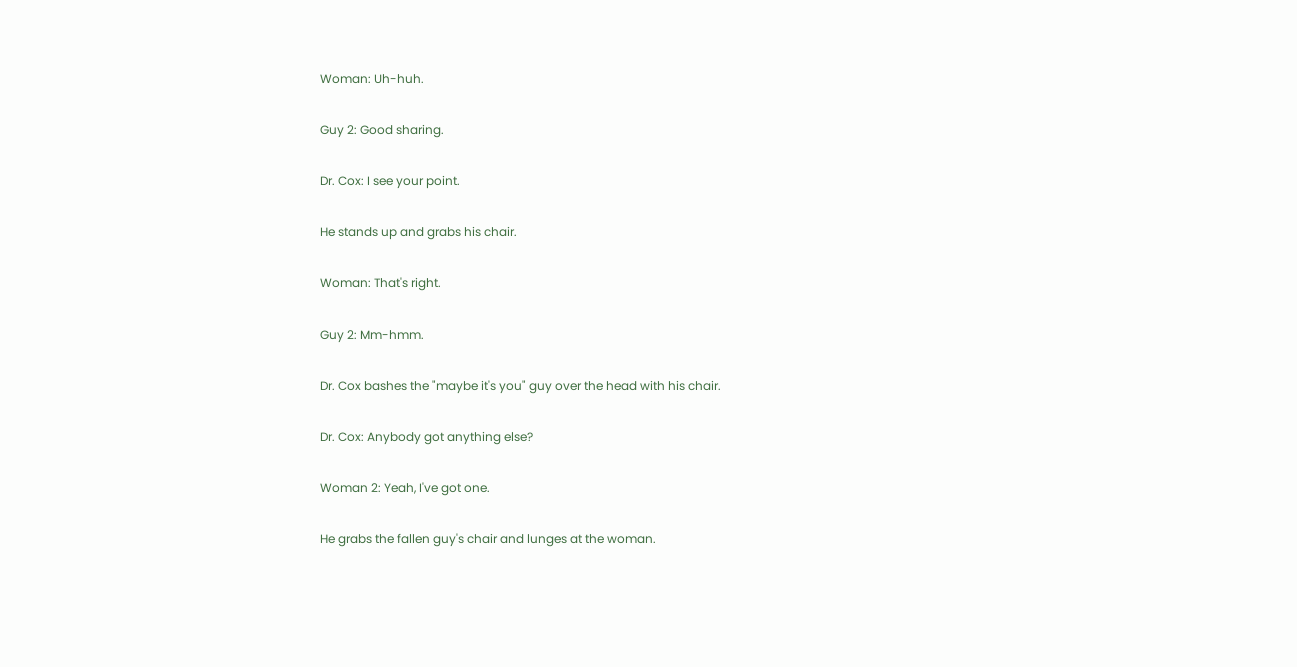Woman: Uh-huh.

Guy 2: Good sharing.

Dr. Cox: I see your point.

He stands up and grabs his chair.

Woman: That's right.

Guy 2: Mm-hmm.

Dr. Cox bashes the "maybe it's you" guy over the head with his chair.

Dr. Cox: Anybody got anything else?

Woman 2: Yeah, I've got one.

He grabs the fallen guy's chair and lunges at the woman.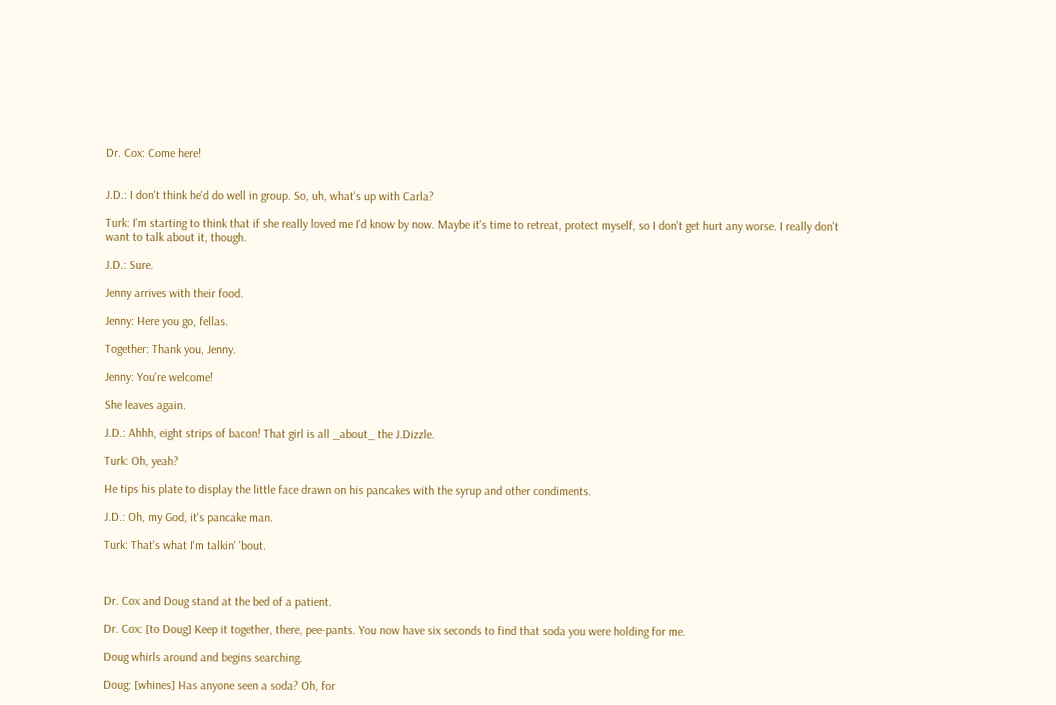Dr. Cox: Come here!


J.D.: I don't think he'd do well in group. So, uh, what's up with Carla?

Turk: I'm starting to think that if she really loved me I'd know by now. Maybe it's time to retreat, protect myself, so I don't get hurt any worse. I really don't want to talk about it, though.

J.D.: Sure.

Jenny arrives with their food.

Jenny: Here you go, fellas.

Together: Thank you, Jenny.

Jenny: You're welcome!

She leaves again.

J.D.: Ahhh, eight strips of bacon! That girl is all _about_ the J.Dizzle.

Turk: Oh, yeah?

He tips his plate to display the little face drawn on his pancakes with the syrup and other condiments.

J.D.: Oh, my God, it's pancake man.

Turk: That's what I'm talkin' 'bout.



Dr. Cox and Doug stand at the bed of a patient.

Dr. Cox: [to Doug] Keep it together, there, pee-pants. You now have six seconds to find that soda you were holding for me.

Doug whirls around and begins searching.

Doug: [whines] Has anyone seen a soda? Oh, for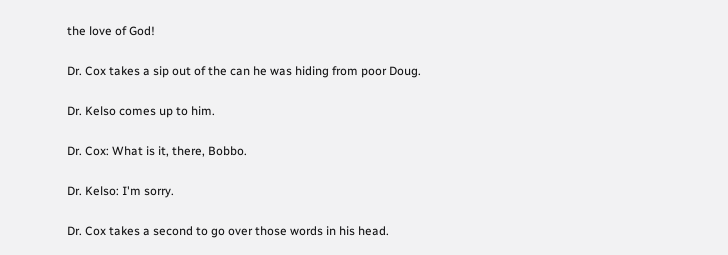the love of God!

Dr. Cox takes a sip out of the can he was hiding from poor Doug.

Dr. Kelso comes up to him.

Dr. Cox: What is it, there, Bobbo.

Dr. Kelso: I'm sorry.

Dr. Cox takes a second to go over those words in his head.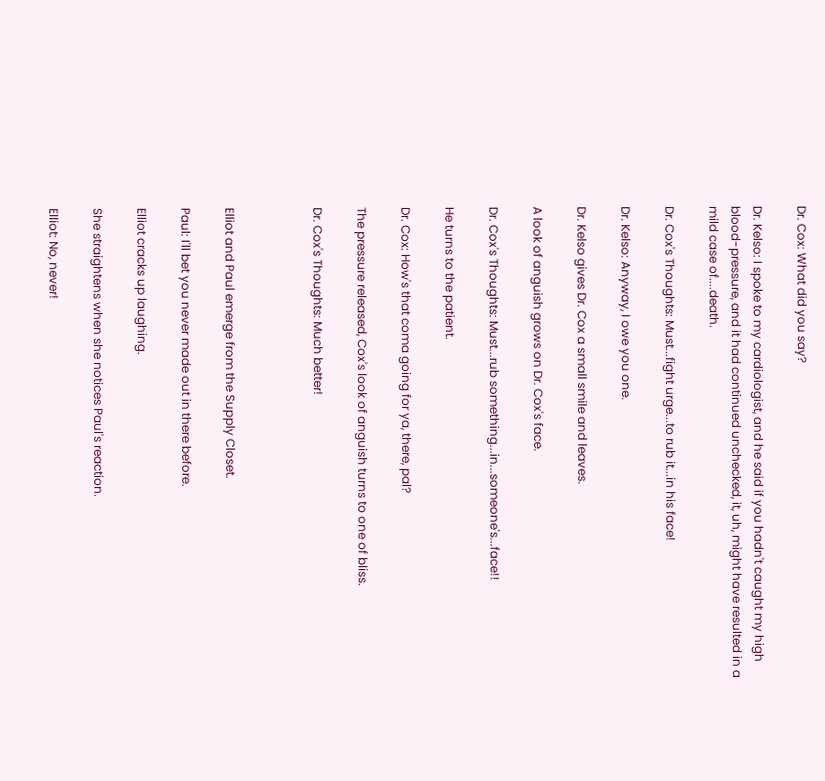Dr. Cox: What did you say?

Dr. Kelso: I spoke to my cardiologist, and he said if you hadn't caught my high blood-pressure, and it had continued unchecked, it, uh, might have resulted in a mild case of....death.

Dr. Cox's Thoughts: Must...fight urge...to rub it...in his face!

Dr. Kelso: Anyway, I owe you one.

Dr. Kelso gives Dr. Cox a small smile and leaves.

A look of anguish grows on Dr. Cox's face.

Dr. Cox's Thoughts: Must...rub something...in...someone's...face!!

He turns to the patient.

Dr. Cox: How's that coma going for ya, there, pal?

The pressure released, Cox's look of anguish turns to one of bliss.

Dr. Cox's Thoughts: Much better!



Elliot and Paul emerge from the Supply Closet.

Paul: I'll bet you never made out in there before.

Elliot cracks up laughing.

She straightens when she notices Paul's reaction.

Elliot: No, never!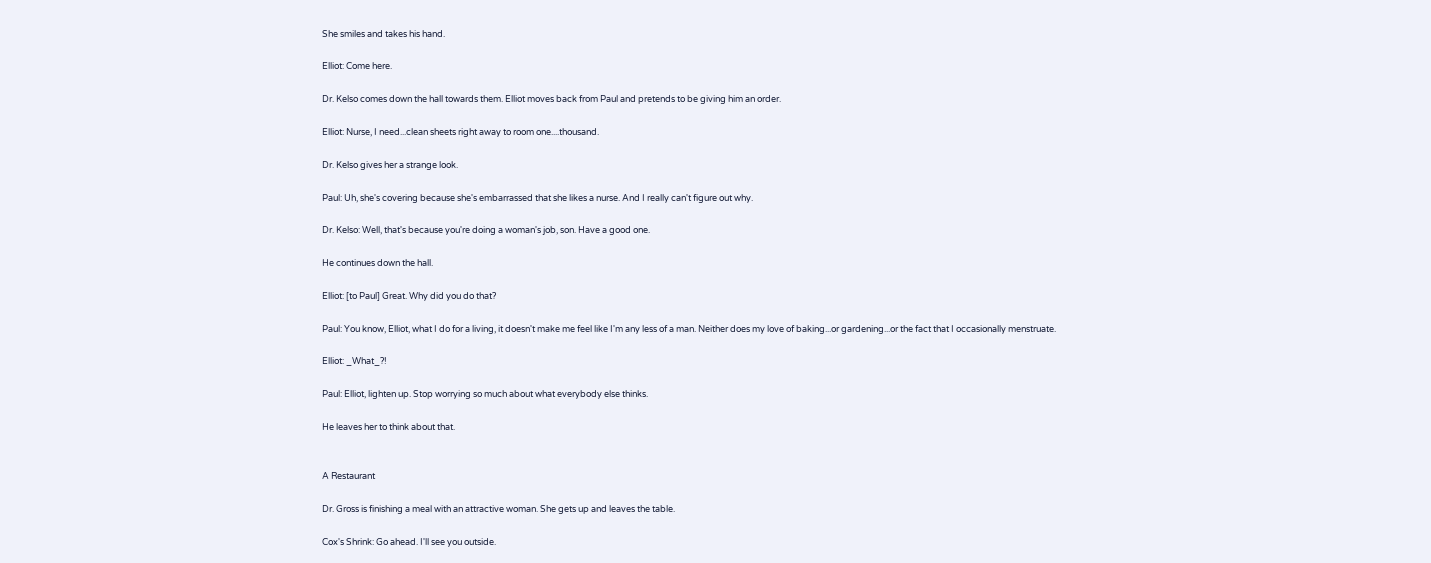She smiles and takes his hand.

Elliot: Come here.

Dr. Kelso comes down the hall towards them. Elliot moves back from Paul and pretends to be giving him an order.

Elliot: Nurse, I need...clean sheets right away to room one....thousand.

Dr. Kelso gives her a strange look.

Paul: Uh, she's covering because she's embarrassed that she likes a nurse. And I really can't figure out why.

Dr. Kelso: Well, that's because you're doing a woman's job, son. Have a good one.

He continues down the hall.

Elliot: [to Paul] Great. Why did you do that?

Paul: You know, Elliot, what I do for a living, it doesn't make me feel like I'm any less of a man. Neither does my love of baking...or gardening...or the fact that I occasionally menstruate.

Elliot: _What_?!

Paul: Elliot, lighten up. Stop worrying so much about what everybody else thinks.

He leaves her to think about that.


A Restaurant

Dr. Gross is finishing a meal with an attractive woman. She gets up and leaves the table.

Cox's Shrink: Go ahead. I'll see you outside.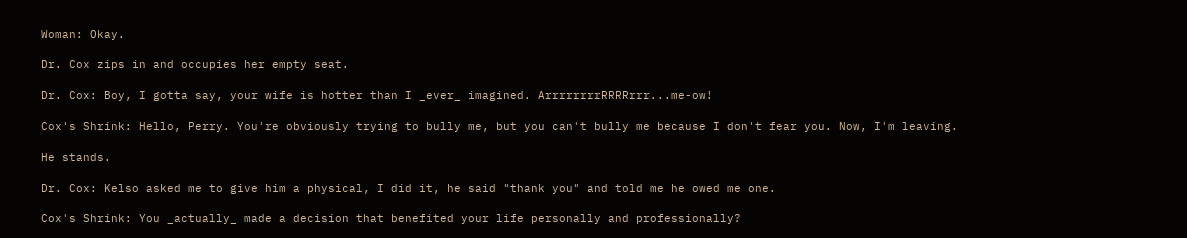Woman: Okay.

Dr. Cox zips in and occupies her empty seat.

Dr. Cox: Boy, I gotta say, your wife is hotter than I _ever_ imagined. ArrrrrrrrRRRRrrr...me-ow!

Cox's Shrink: Hello, Perry. You're obviously trying to bully me, but you can't bully me because I don't fear you. Now, I'm leaving.

He stands.

Dr. Cox: Kelso asked me to give him a physical, I did it, he said "thank you" and told me he owed me one.

Cox's Shrink: You _actually_ made a decision that benefited your life personally and professionally?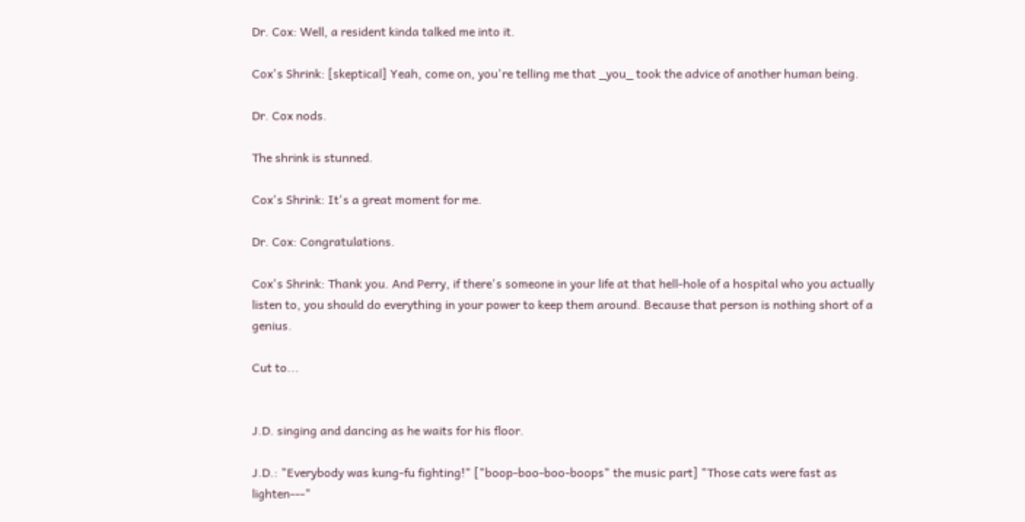Dr. Cox: Well, a resident kinda talked me into it.

Cox's Shrink: [skeptical] Yeah, come on, you're telling me that _you_ took the advice of another human being.

Dr. Cox nods.

The shrink is stunned.

Cox's Shrink: It's a great moment for me.

Dr. Cox: Congratulations.

Cox's Shrink: Thank you. And Perry, if there's someone in your life at that hell-hole of a hospital who you actually listen to, you should do everything in your power to keep them around. Because that person is nothing short of a genius.

Cut to...


J.D. singing and dancing as he waits for his floor.

J.D.: "Everybody was kung-fu fighting!" ["boop-boo-boo-boops" the music part] "Those cats were fast as lighten---"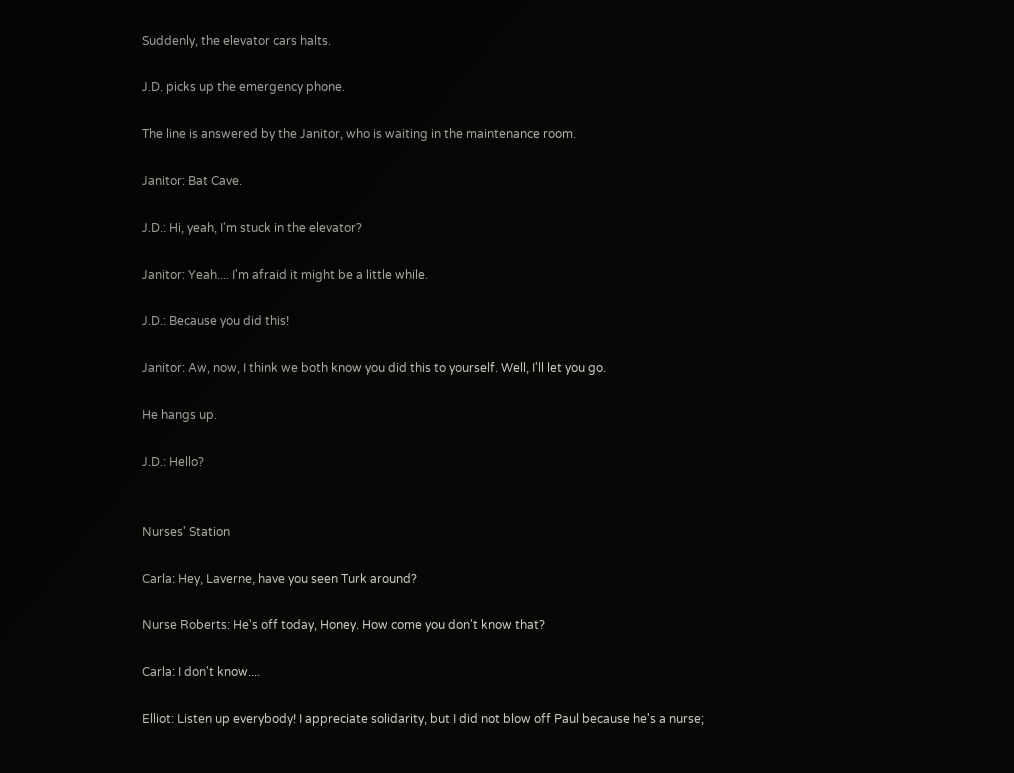Suddenly, the elevator cars halts.

J.D. picks up the emergency phone.

The line is answered by the Janitor, who is waiting in the maintenance room.

Janitor: Bat Cave.

J.D.: Hi, yeah, I'm stuck in the elevator?

Janitor: Yeah.... I'm afraid it might be a little while.

J.D.: Because you did this!

Janitor: Aw, now, I think we both know you did this to yourself. Well, I'll let you go.

He hangs up.

J.D.: Hello?


Nurses' Station

Carla: Hey, Laverne, have you seen Turk around?

Nurse Roberts: He's off today, Honey. How come you don't know that?

Carla: I don't know....

Elliot: Listen up everybody! I appreciate solidarity, but I did not blow off Paul because he's a nurse;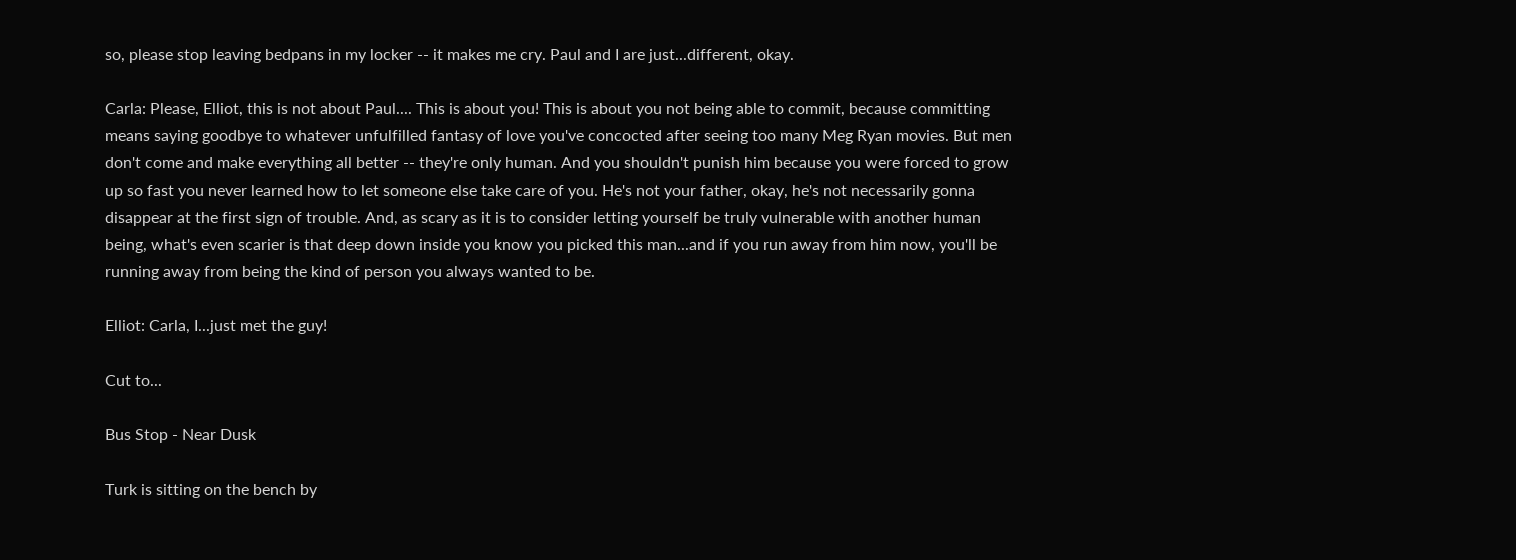so, please stop leaving bedpans in my locker -- it makes me cry. Paul and I are just...different, okay.

Carla: Please, Elliot, this is not about Paul.... This is about you! This is about you not being able to commit, because committing means saying goodbye to whatever unfulfilled fantasy of love you've concocted after seeing too many Meg Ryan movies. But men don't come and make everything all better -- they're only human. And you shouldn't punish him because you were forced to grow up so fast you never learned how to let someone else take care of you. He's not your father, okay, he's not necessarily gonna disappear at the first sign of trouble. And, as scary as it is to consider letting yourself be truly vulnerable with another human being, what's even scarier is that deep down inside you know you picked this man...and if you run away from him now, you'll be running away from being the kind of person you always wanted to be.

Elliot: Carla, I...just met the guy!

Cut to...

Bus Stop - Near Dusk

Turk is sitting on the bench by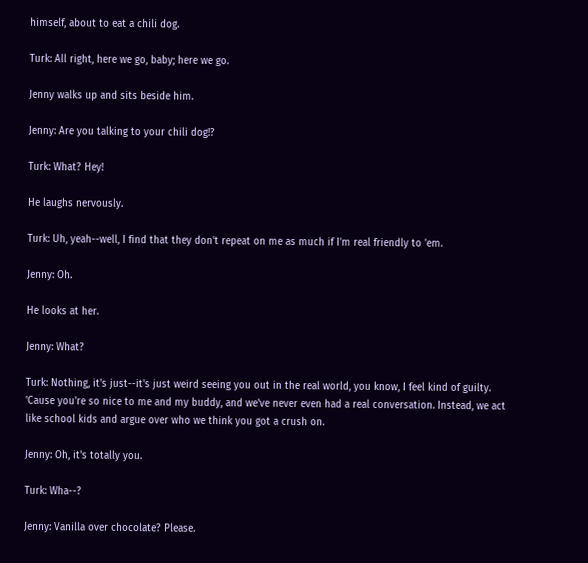himself, about to eat a chili dog.

Turk: All right, here we go, baby; here we go.

Jenny walks up and sits beside him.

Jenny: Are you talking to your chili dog!?

Turk: What? Hey!

He laughs nervously.

Turk: Uh, yeah--well, I find that they don't repeat on me as much if I'm real friendly to 'em.

Jenny: Oh.

He looks at her.

Jenny: What?

Turk: Nothing, it's just--it's just weird seeing you out in the real world, you know, I feel kind of guilty. 'Cause you're so nice to me and my buddy, and we've never even had a real conversation. Instead, we act like school kids and argue over who we think you got a crush on.

Jenny: Oh, it's totally you.

Turk: Wha--?

Jenny: Vanilla over chocolate? Please.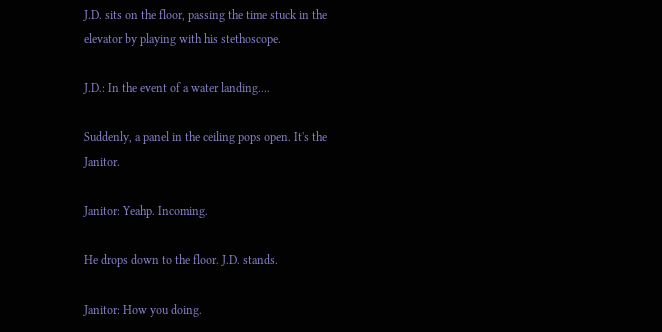J.D. sits on the floor, passing the time stuck in the elevator by playing with his stethoscope.

J.D.: In the event of a water landing....

Suddenly, a panel in the ceiling pops open. It's the Janitor.

Janitor: Yeahp. Incoming.

He drops down to the floor. J.D. stands.

Janitor: How you doing.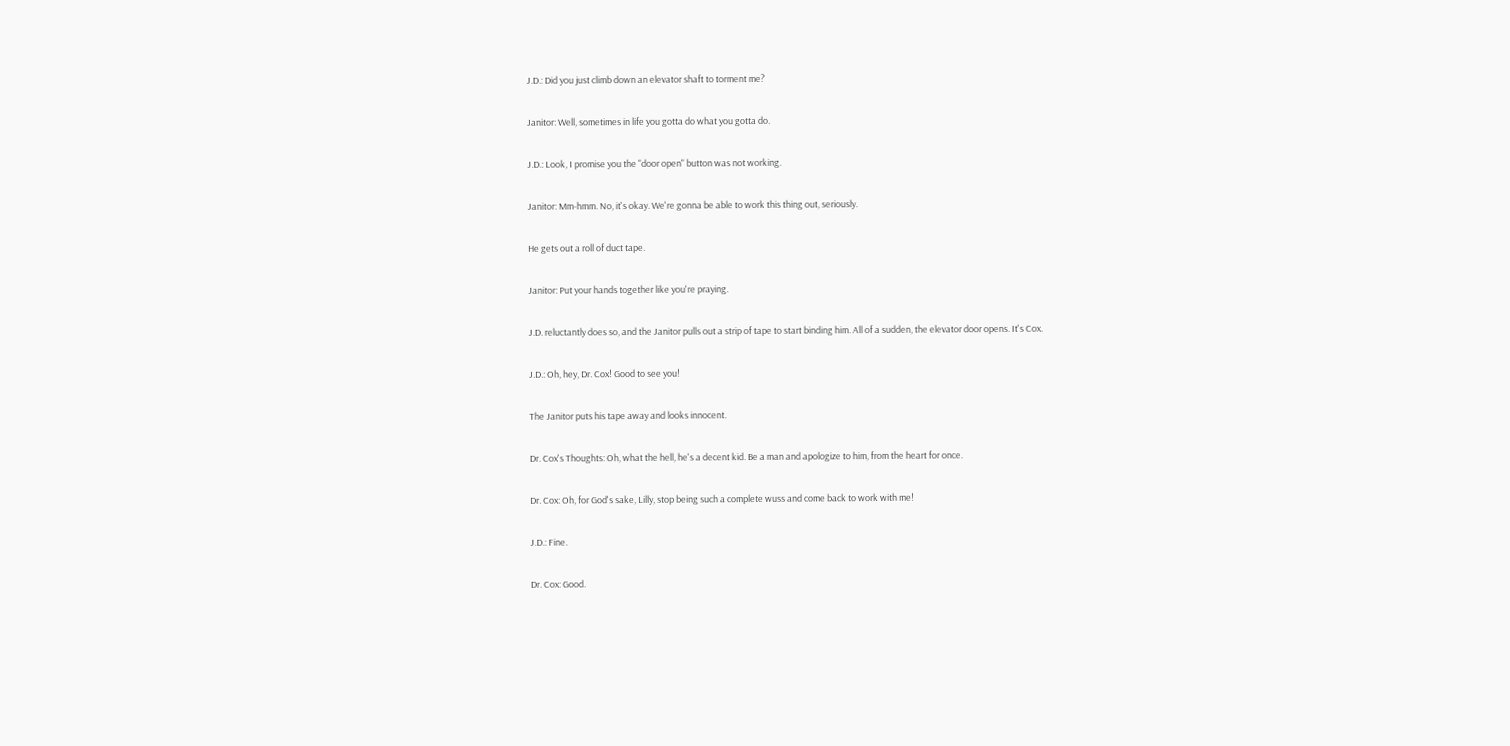J.D.: Did you just climb down an elevator shaft to torment me?

Janitor: Well, sometimes in life you gotta do what you gotta do.

J.D.: Look, I promise you the "door open" button was not working.

Janitor: Mm-hmm. No, it's okay. We're gonna be able to work this thing out, seriously.

He gets out a roll of duct tape.

Janitor: Put your hands together like you're praying.

J.D. reluctantly does so, and the Janitor pulls out a strip of tape to start binding him. All of a sudden, the elevator door opens. It's Cox.

J.D.: Oh, hey, Dr. Cox! Good to see you!

The Janitor puts his tape away and looks innocent.

Dr. Cox's Thoughts: Oh, what the hell, he's a decent kid. Be a man and apologize to him, from the heart for once.

Dr. Cox: Oh, for God's sake, Lilly, stop being such a complete wuss and come back to work with me!

J.D.: Fine.

Dr. Cox: Good.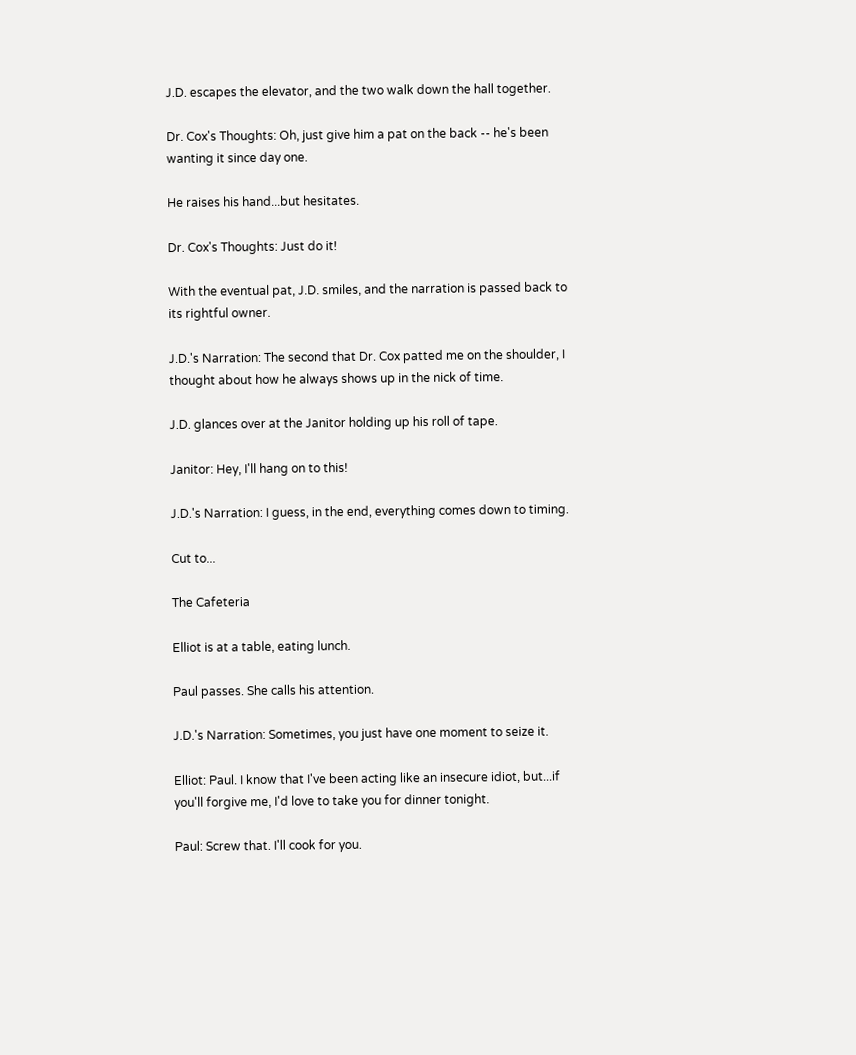J.D. escapes the elevator, and the two walk down the hall together.

Dr. Cox's Thoughts: Oh, just give him a pat on the back -- he's been wanting it since day one.

He raises his hand...but hesitates.

Dr. Cox's Thoughts: Just do it!

With the eventual pat, J.D. smiles, and the narration is passed back to its rightful owner.

J.D.'s Narration: The second that Dr. Cox patted me on the shoulder, I thought about how he always shows up in the nick of time.

J.D. glances over at the Janitor holding up his roll of tape.

Janitor: Hey, I'll hang on to this!

J.D.'s Narration: I guess, in the end, everything comes down to timing.

Cut to...

The Cafeteria

Elliot is at a table, eating lunch.

Paul passes. She calls his attention.

J.D.'s Narration: Sometimes, you just have one moment to seize it.

Elliot: Paul. I know that I've been acting like an insecure idiot, but...if you'll forgive me, I'd love to take you for dinner tonight.

Paul: Screw that. I'll cook for you.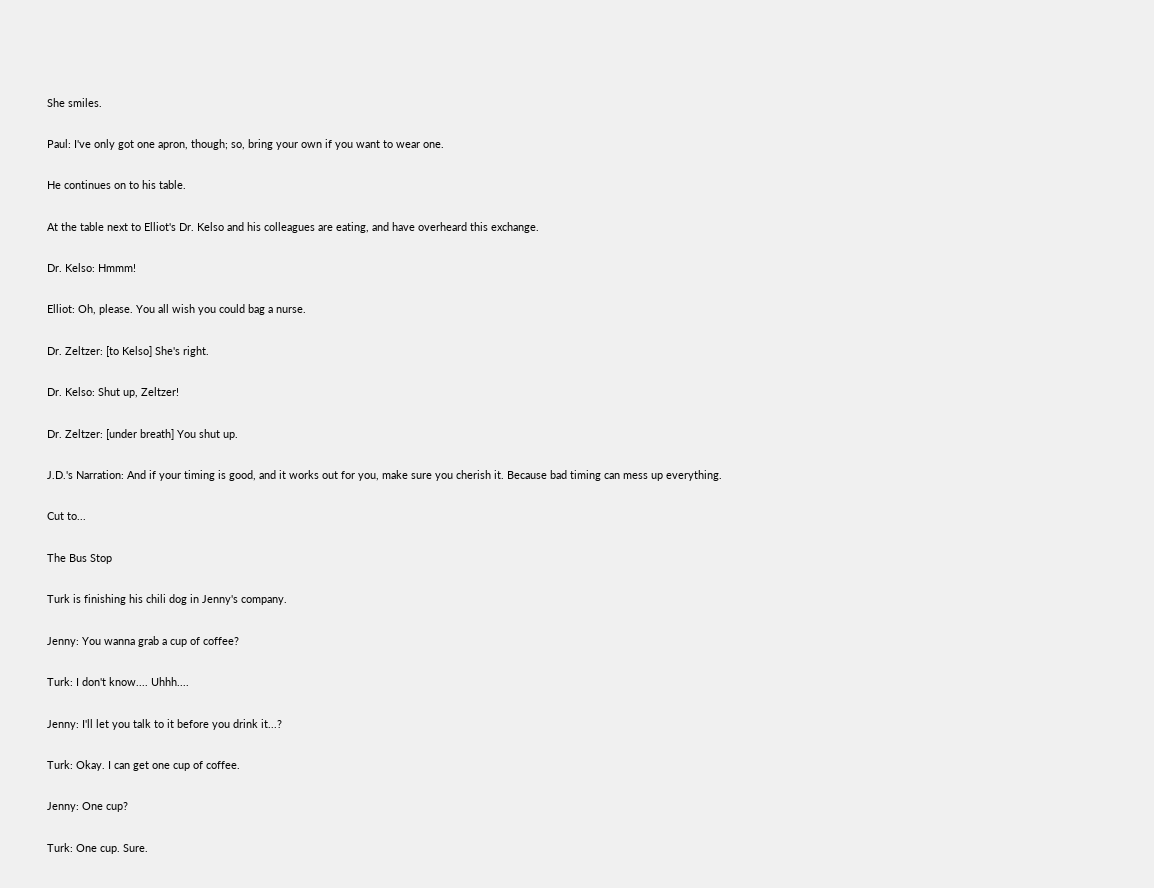She smiles.

Paul: I've only got one apron, though; so, bring your own if you want to wear one.

He continues on to his table.

At the table next to Elliot's Dr. Kelso and his colleagues are eating, and have overheard this exchange.

Dr. Kelso: Hmmm!

Elliot: Oh, please. You all wish you could bag a nurse.

Dr. Zeltzer: [to Kelso] She's right.

Dr. Kelso: Shut up, Zeltzer!

Dr. Zeltzer: [under breath] You shut up.

J.D.'s Narration: And if your timing is good, and it works out for you, make sure you cherish it. Because bad timing can mess up everything.

Cut to...

The Bus Stop

Turk is finishing his chili dog in Jenny's company.

Jenny: You wanna grab a cup of coffee?

Turk: I don't know.... Uhhh....

Jenny: I'll let you talk to it before you drink it...?

Turk: Okay. I can get one cup of coffee.

Jenny: One cup?

Turk: One cup. Sure.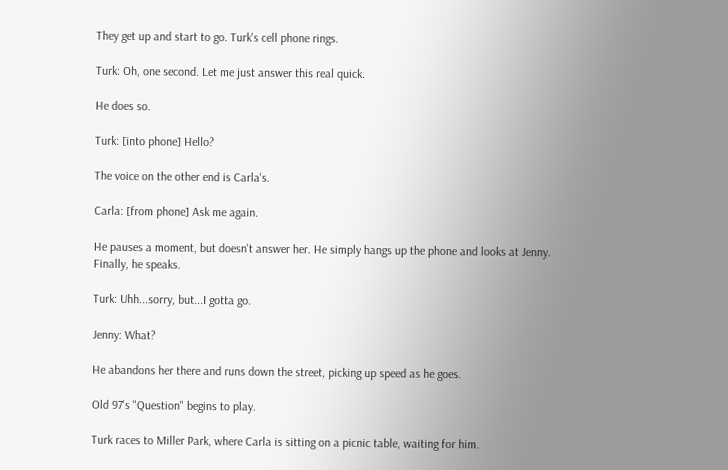They get up and start to go. Turk's cell phone rings.

Turk: Oh, one second. Let me just answer this real quick.

He does so.

Turk: [into phone] Hello?

The voice on the other end is Carla's.

Carla: [from phone] Ask me again.

He pauses a moment, but doesn't answer her. He simply hangs up the phone and looks at Jenny. Finally, he speaks.

Turk: Uhh...sorry, but...I gotta go.

Jenny: What?

He abandons her there and runs down the street, picking up speed as he goes.

Old 97's "Question" begins to play.

Turk races to Miller Park, where Carla is sitting on a picnic table, waiting for him.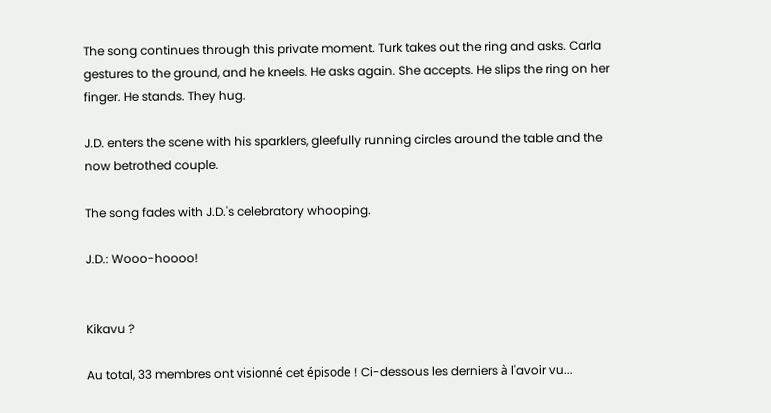The song continues through this private moment. Turk takes out the ring and asks. Carla gestures to the ground, and he kneels. He asks again. She accepts. He slips the ring on her finger. He stands. They hug.

J.D. enters the scene with his sparklers, gleefully running circles around the table and the now betrothed couple.

The song fades with J.D.'s celebratory whooping.

J.D.: Wooo-hoooo!


Kikavu ?

Au total, 33 membres ont visionné cet épisode ! Ci-dessous les derniers à l'avoir vu...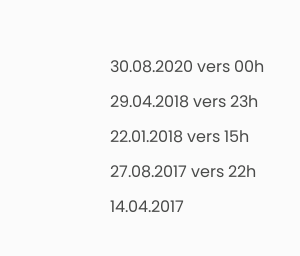30.08.2020 vers 00h

29.04.2018 vers 23h

22.01.2018 vers 15h

27.08.2017 vers 22h

14.04.2017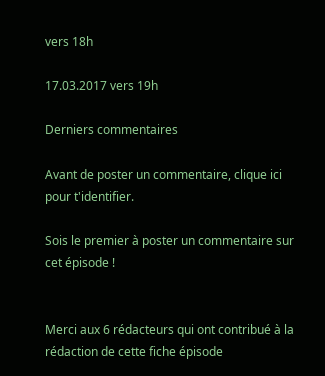vers 18h

17.03.2017 vers 19h

Derniers commentaires

Avant de poster un commentaire, clique ici pour t'identifier.

Sois le premier à poster un commentaire sur cet épisode !


Merci aux 6 rédacteurs qui ont contribué à la rédaction de cette fiche épisode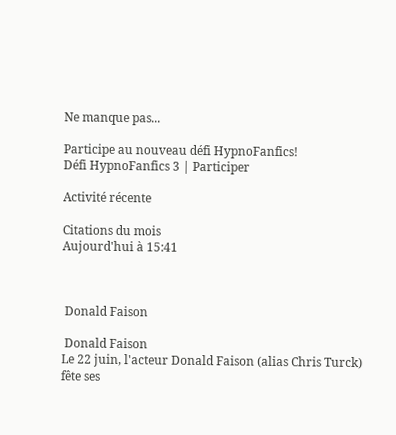Ne manque pas...

Participe au nouveau défi HypnoFanfics!
Défi HypnoFanfics 3 | Participer

Activité récente

Citations du mois
Aujourd'hui à 15:41



 Donald Faison

 Donald Faison
Le 22 juin, l'acteur Donald Faison (alias Chris Turck) fête ses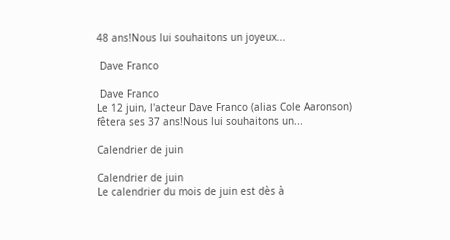48 ans!Nous lui souhaitons un joyeux...

 Dave Franco

 Dave Franco
Le 12 juin, l'acteur Dave Franco (alias Cole Aaronson) fêtera ses 37 ans!Nous lui souhaitons un...

Calendrier de juin

Calendrier de juin
Le calendrier du mois de juin est dès à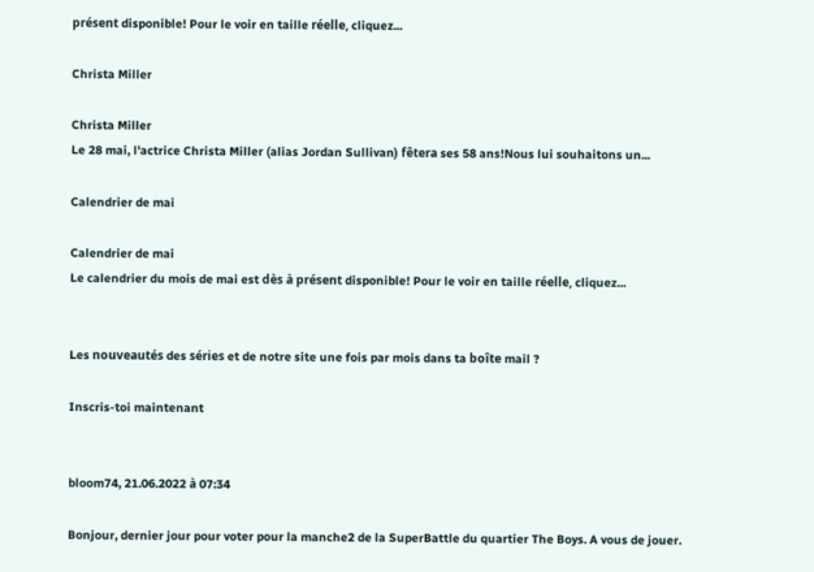présent disponible! Pour le voir en taille réelle, cliquez...

Christa Miller

Christa Miller
Le 28 mai, l'actrice Christa Miller (alias Jordan Sullivan) fêtera ses 58 ans!Nous lui souhaitons un...

Calendrier de mai

Calendrier de mai
Le calendrier du mois de mai est dès à présent disponible! Pour le voir en taille réelle, cliquez...


Les nouveautés des séries et de notre site une fois par mois dans ta boîte mail ?

Inscris-toi maintenant


bloom74, 21.06.2022 à 07:34

Bonjour, dernier jour pour voter pour la manche2 de la SuperBattle du quartier The Boys. A vous de jouer.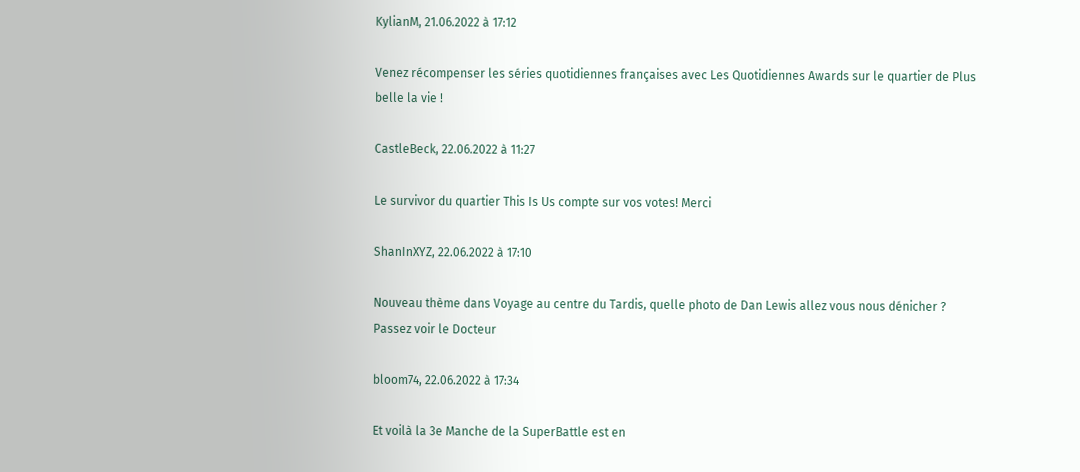KylianM, 21.06.2022 à 17:12

Venez récompenser les séries quotidiennes françaises avec Les Quotidiennes Awards sur le quartier de Plus belle la vie !

CastleBeck, 22.06.2022 à 11:27

Le survivor du quartier This Is Us compte sur vos votes! Merci

ShanInXYZ, 22.06.2022 à 17:10

Nouveau thème dans Voyage au centre du Tardis, quelle photo de Dan Lewis allez vous nous dénicher ? Passez voir le Docteur

bloom74, 22.06.2022 à 17:34

Et voilà la 3e Manche de la SuperBattle est en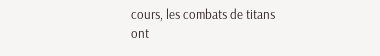cours, les combats de titans ont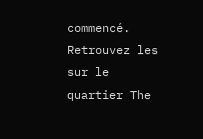commencé. Retrouvez les sur le quartier The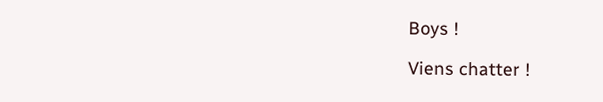Boys !

Viens chatter !